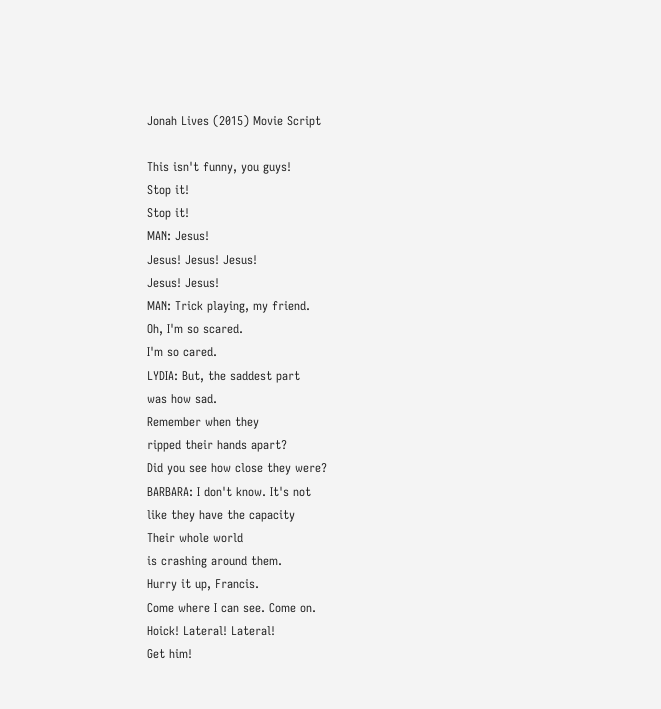Jonah Lives (2015) Movie Script

This isn't funny, you guys!
Stop it!
Stop it!
MAN: Jesus!
Jesus! Jesus! Jesus!
Jesus! Jesus!
MAN: Trick playing, my friend.
Oh, I'm so scared.
I'm so cared.
LYDIA: But, the saddest part
was how sad.
Remember when they
ripped their hands apart?
Did you see how close they were?
BARBARA: I don't know. It's not
like they have the capacity
Their whole world
is crashing around them.
Hurry it up, Francis.
Come where I can see. Come on.
Hoick! Lateral! Lateral!
Get him!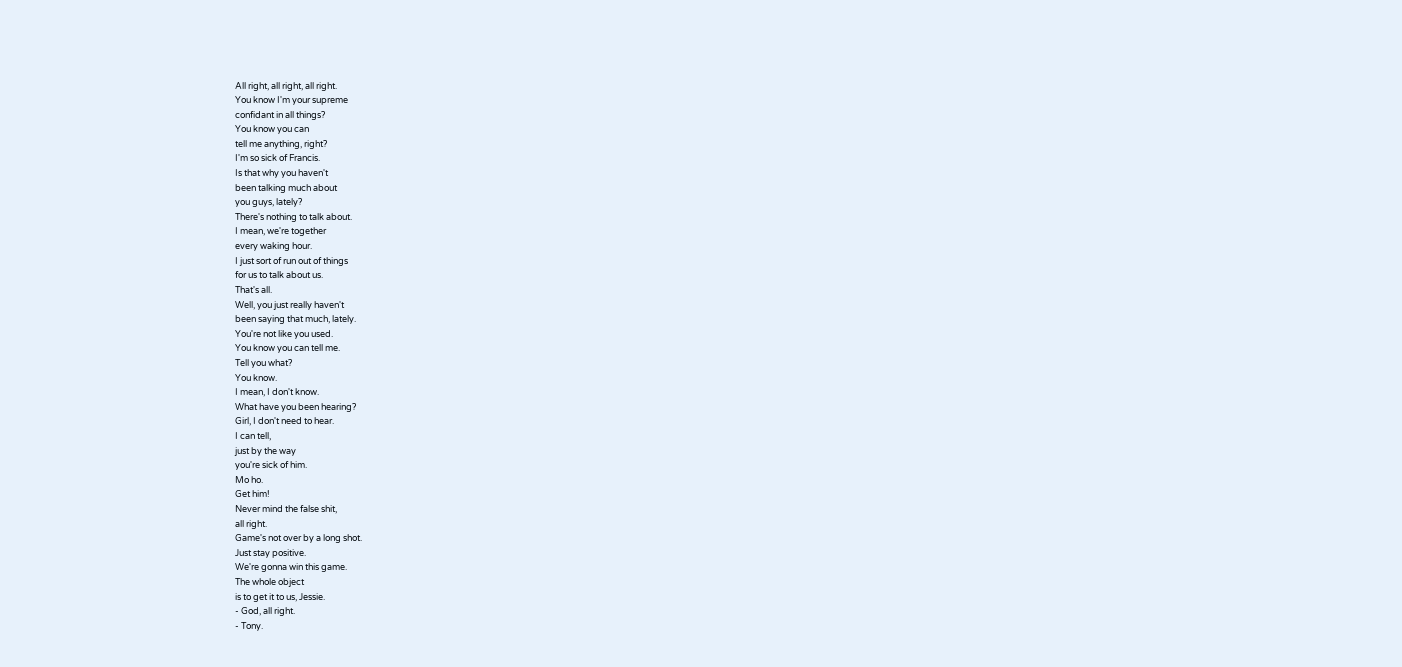All right, all right, all right.
You know I'm your supreme
confidant in all things?
You know you can
tell me anything, right?
I'm so sick of Francis.
Is that why you haven't
been talking much about
you guys, lately?
There's nothing to talk about.
I mean, we're together
every waking hour.
I just sort of run out of things
for us to talk about us.
That's all.
Well, you just really haven't
been saying that much, lately.
You're not like you used.
You know you can tell me.
Tell you what?
You know.
I mean, I don't know.
What have you been hearing?
Girl, I don't need to hear.
I can tell,
just by the way
you're sick of him.
Mo ho.
Get him!
Never mind the false shit,
all right.
Game's not over by a long shot.
Just stay positive.
We're gonna win this game.
The whole object
is to get it to us, Jessie.
- God, all right.
- Tony.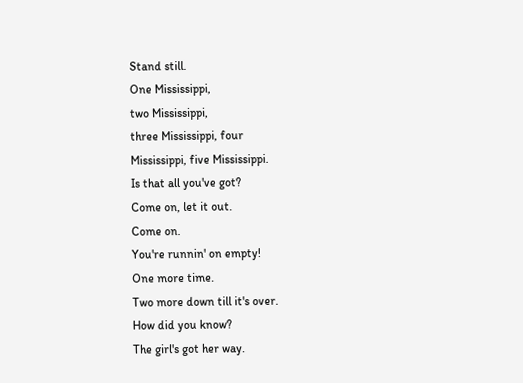Stand still.
One Mississippi,
two Mississippi,
three Mississippi, four
Mississippi, five Mississippi.
Is that all you've got?
Come on, let it out.
Come on.
You're runnin' on empty!
One more time.
Two more down till it's over.
How did you know?
The girl's got her way.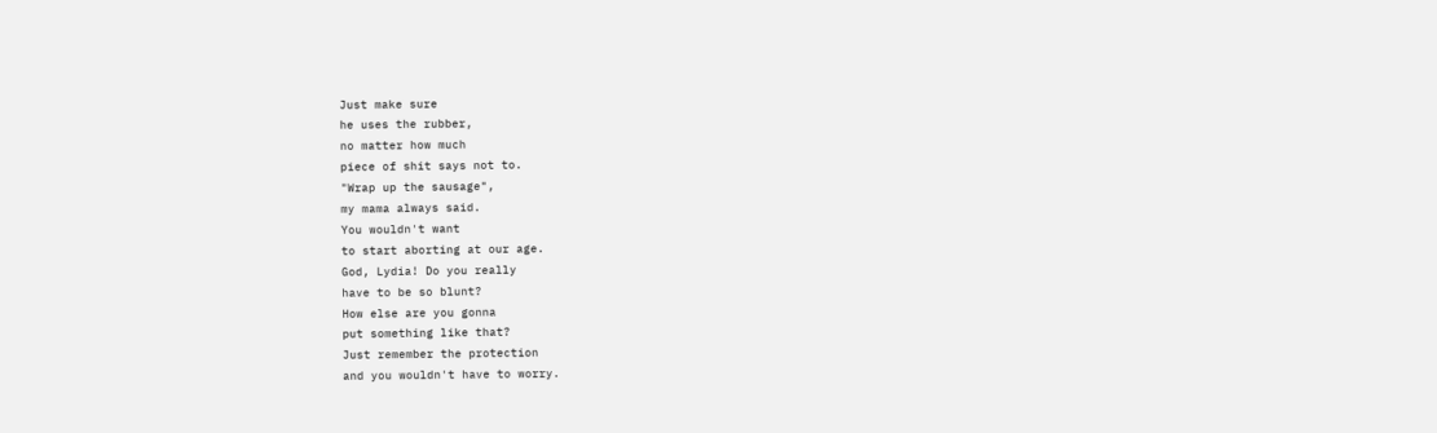Just make sure
he uses the rubber,
no matter how much
piece of shit says not to.
"Wrap up the sausage",
my mama always said.
You wouldn't want
to start aborting at our age.
God, Lydia! Do you really
have to be so blunt?
How else are you gonna
put something like that?
Just remember the protection
and you wouldn't have to worry.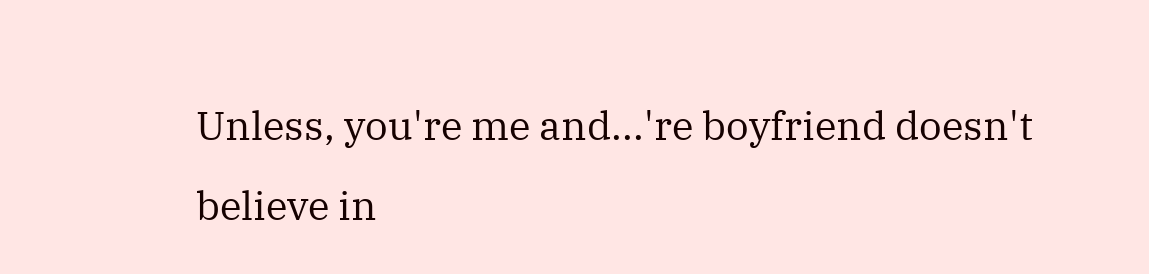Unless, you're me and...'re boyfriend doesn't
believe in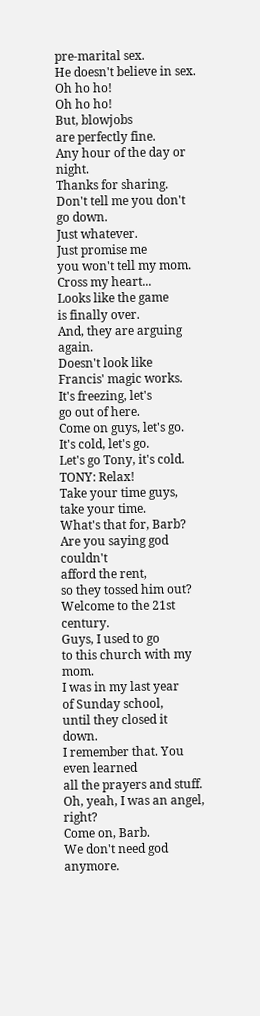pre-marital sex.
He doesn't believe in sex.
Oh ho ho!
Oh ho ho!
But, blowjobs
are perfectly fine.
Any hour of the day or night.
Thanks for sharing.
Don't tell me you don't go down.
Just whatever.
Just promise me
you won't tell my mom.
Cross my heart...
Looks like the game
is finally over.
And, they are arguing again.
Doesn't look like
Francis' magic works.
It's freezing, let's
go out of here.
Come on guys, let's go.
It's cold, let's go.
Let's go Tony, it's cold.
TONY: Relax!
Take your time guys,
take your time.
What's that for, Barb?
Are you saying god couldn't
afford the rent,
so they tossed him out?
Welcome to the 21st century.
Guys, I used to go
to this church with my mom.
I was in my last year
of Sunday school,
until they closed it down.
I remember that. You even learned
all the prayers and stuff.
Oh, yeah, I was an angel, right?
Come on, Barb.
We don't need god anymore.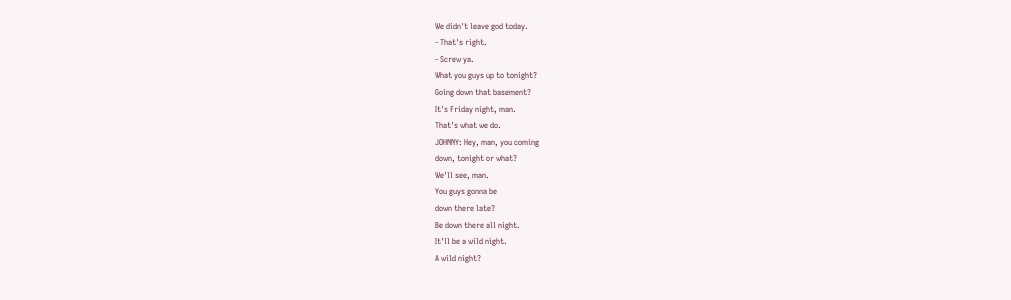We didn't leave god today.
- That's right.
- Screw ya.
What you guys up to tonight?
Going down that basement?
It's Friday night, man.
That's what we do.
JOHNNY: Hey, man, you coming
down, tonight or what?
We'll see, man.
You guys gonna be
down there late?
Be down there all night.
It'll be a wild night.
A wild night?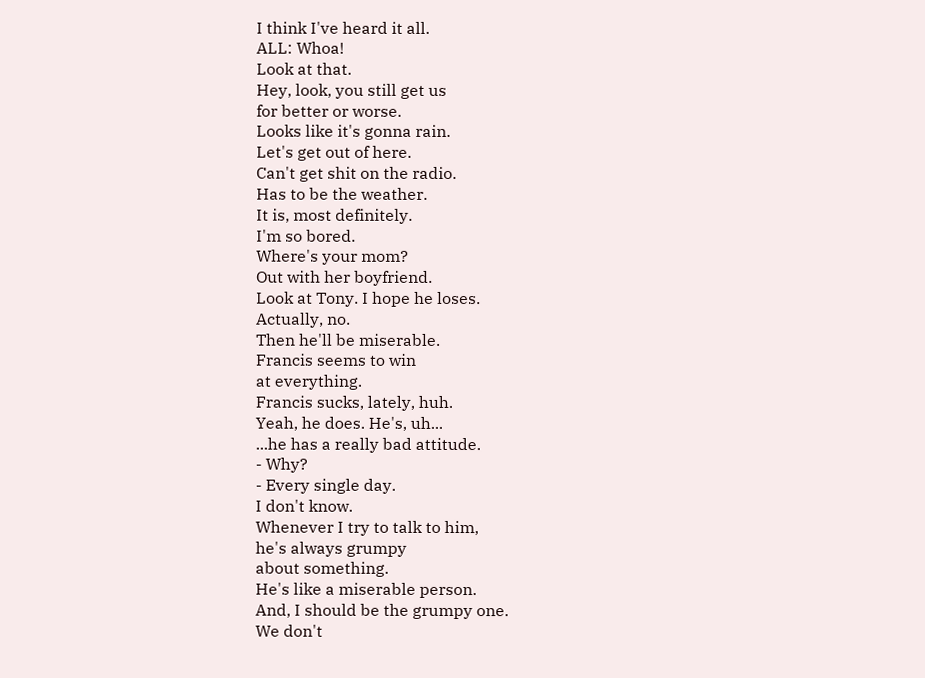I think I've heard it all.
ALL: Whoa!
Look at that.
Hey, look, you still get us
for better or worse.
Looks like it's gonna rain.
Let's get out of here.
Can't get shit on the radio.
Has to be the weather.
It is, most definitely.
I'm so bored.
Where's your mom?
Out with her boyfriend.
Look at Tony. I hope he loses.
Actually, no.
Then he'll be miserable.
Francis seems to win
at everything.
Francis sucks, lately, huh.
Yeah, he does. He's, uh...
...he has a really bad attitude.
- Why?
- Every single day.
I don't know.
Whenever I try to talk to him,
he's always grumpy
about something.
He's like a miserable person.
And, I should be the grumpy one.
We don't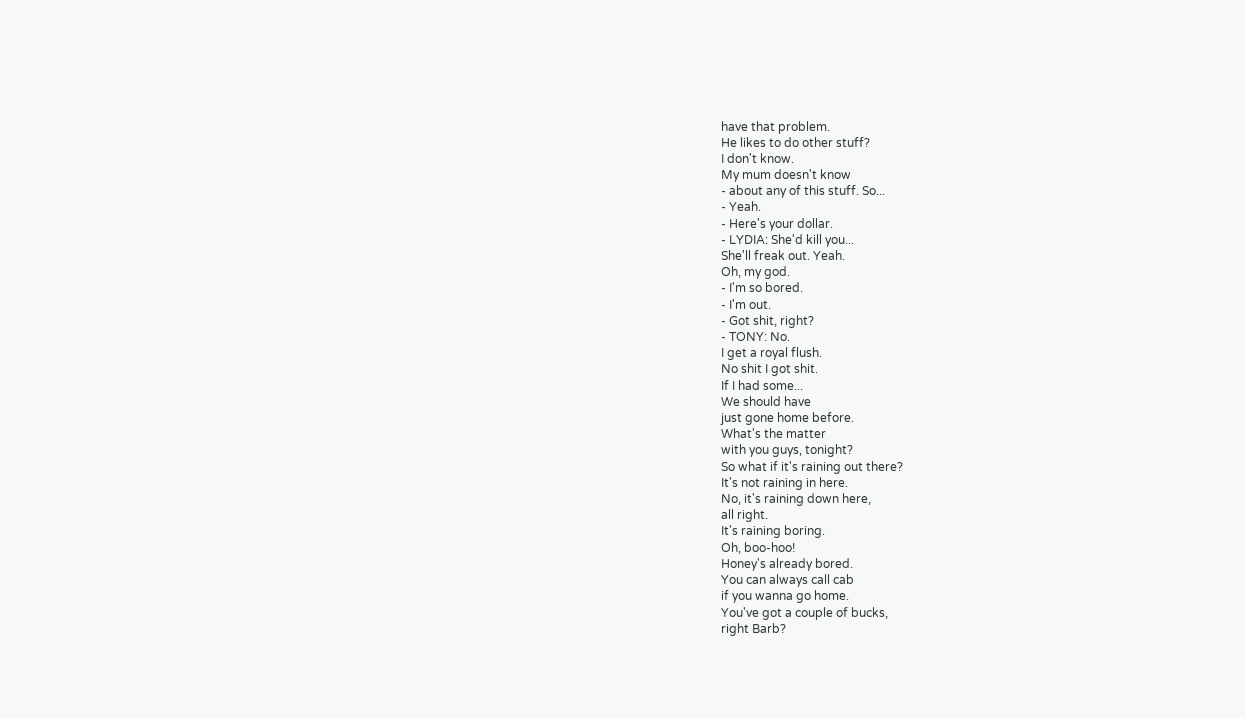have that problem.
He likes to do other stuff?
I don't know.
My mum doesn't know
- about any of this stuff. So...
- Yeah.
- Here's your dollar.
- LYDIA: She'd kill you...
She'll freak out. Yeah.
Oh, my god.
- I'm so bored.
- I'm out.
- Got shit, right?
- TONY: No.
I get a royal flush.
No shit I got shit.
If I had some...
We should have
just gone home before.
What's the matter
with you guys, tonight?
So what if it's raining out there?
It's not raining in here.
No, it's raining down here,
all right.
It's raining boring.
Oh, boo-hoo!
Honey's already bored.
You can always call cab
if you wanna go home.
You've got a couple of bucks,
right Barb?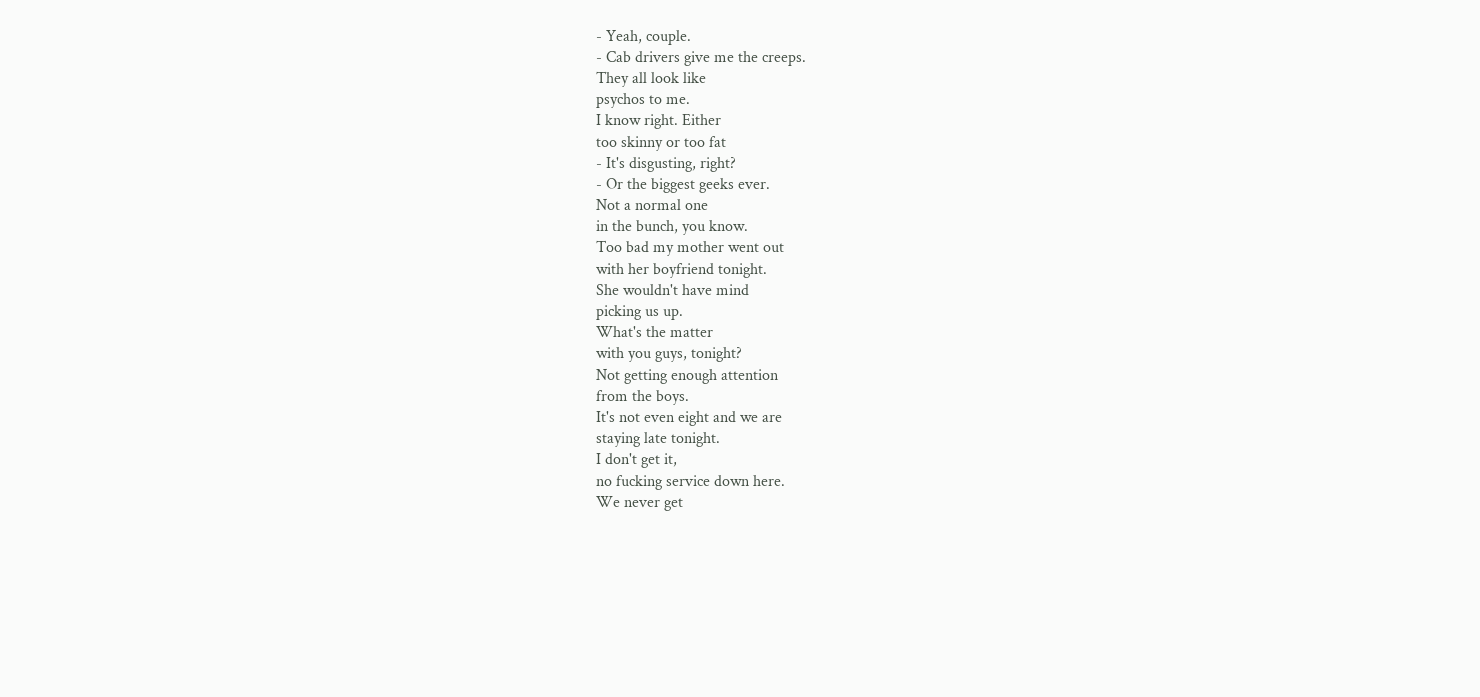- Yeah, couple.
- Cab drivers give me the creeps.
They all look like
psychos to me.
I know right. Either
too skinny or too fat
- It's disgusting, right?
- Or the biggest geeks ever.
Not a normal one
in the bunch, you know.
Too bad my mother went out
with her boyfriend tonight.
She wouldn't have mind
picking us up.
What's the matter
with you guys, tonight?
Not getting enough attention
from the boys.
It's not even eight and we are
staying late tonight.
I don't get it,
no fucking service down here.
We never get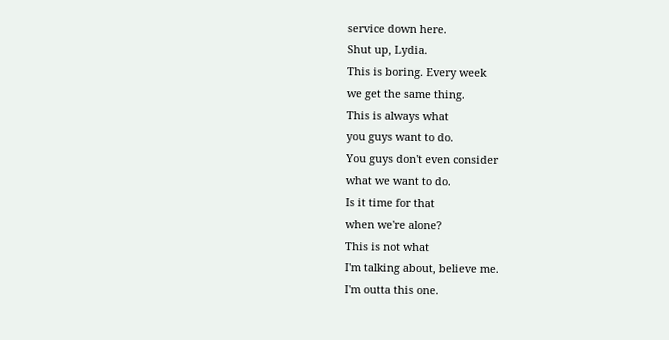service down here.
Shut up, Lydia.
This is boring. Every week
we get the same thing.
This is always what
you guys want to do.
You guys don't even consider
what we want to do.
Is it time for that
when we're alone?
This is not what
I'm talking about, believe me.
I'm outta this one.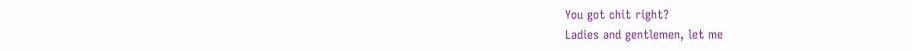You got chit right?
Ladies and gentlemen, let me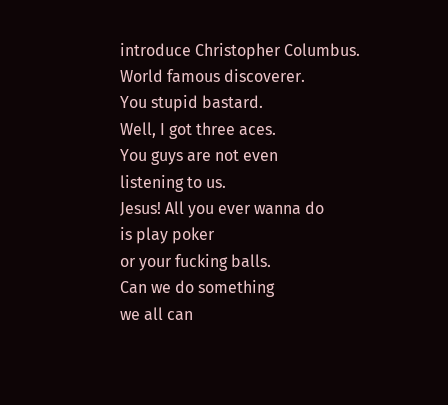introduce Christopher Columbus.
World famous discoverer.
You stupid bastard.
Well, I got three aces.
You guys are not even
listening to us.
Jesus! All you ever wanna do
is play poker
or your fucking balls.
Can we do something
we all can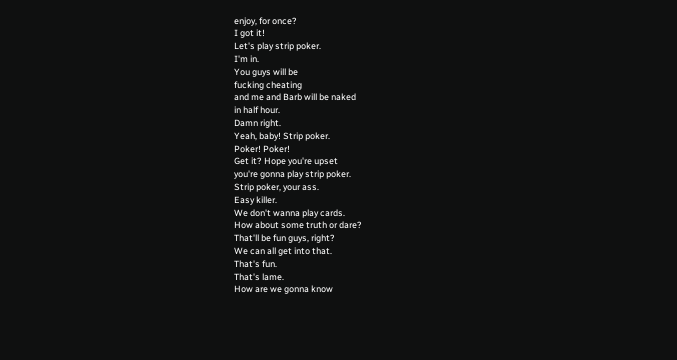enjoy, for once?
I got it!
Let's play strip poker.
I'm in.
You guys will be
fucking cheating
and me and Barb will be naked
in half hour.
Damn right.
Yeah, baby! Strip poker.
Poker! Poker!
Get it? Hope you're upset
you're gonna play strip poker.
Strip poker, your ass.
Easy killer.
We don't wanna play cards.
How about some truth or dare?
That'll be fun guys, right?
We can all get into that.
That's fun.
That's lame.
How are we gonna know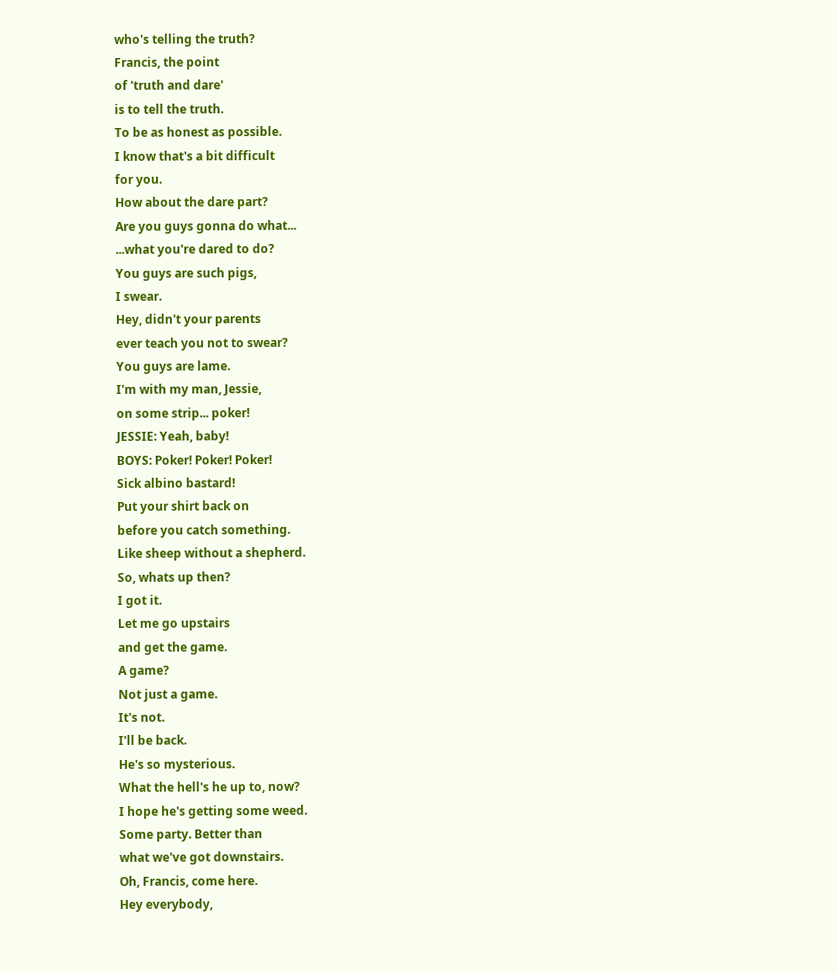who's telling the truth?
Francis, the point
of 'truth and dare'
is to tell the truth.
To be as honest as possible.
I know that's a bit difficult
for you.
How about the dare part?
Are you guys gonna do what...
...what you're dared to do?
You guys are such pigs,
I swear.
Hey, didn't your parents
ever teach you not to swear?
You guys are lame.
I'm with my man, Jessie,
on some strip... poker!
JESSIE: Yeah, baby!
BOYS: Poker! Poker! Poker!
Sick albino bastard!
Put your shirt back on
before you catch something.
Like sheep without a shepherd.
So, whats up then?
I got it.
Let me go upstairs
and get the game.
A game?
Not just a game.
It's not.
I'll be back.
He's so mysterious.
What the hell's he up to, now?
I hope he's getting some weed.
Some party. Better than
what we've got downstairs.
Oh, Francis, come here.
Hey everybody,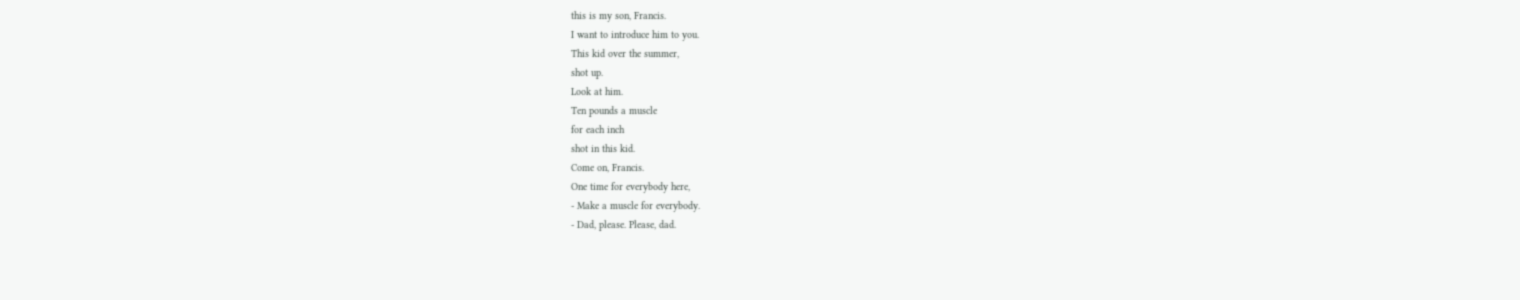this is my son, Francis.
I want to introduce him to you.
This kid over the summer,
shot up.
Look at him.
Ten pounds a muscle
for each inch
shot in this kid.
Come on, Francis.
One time for everybody here,
- Make a muscle for everybody.
- Dad, please. Please, dad.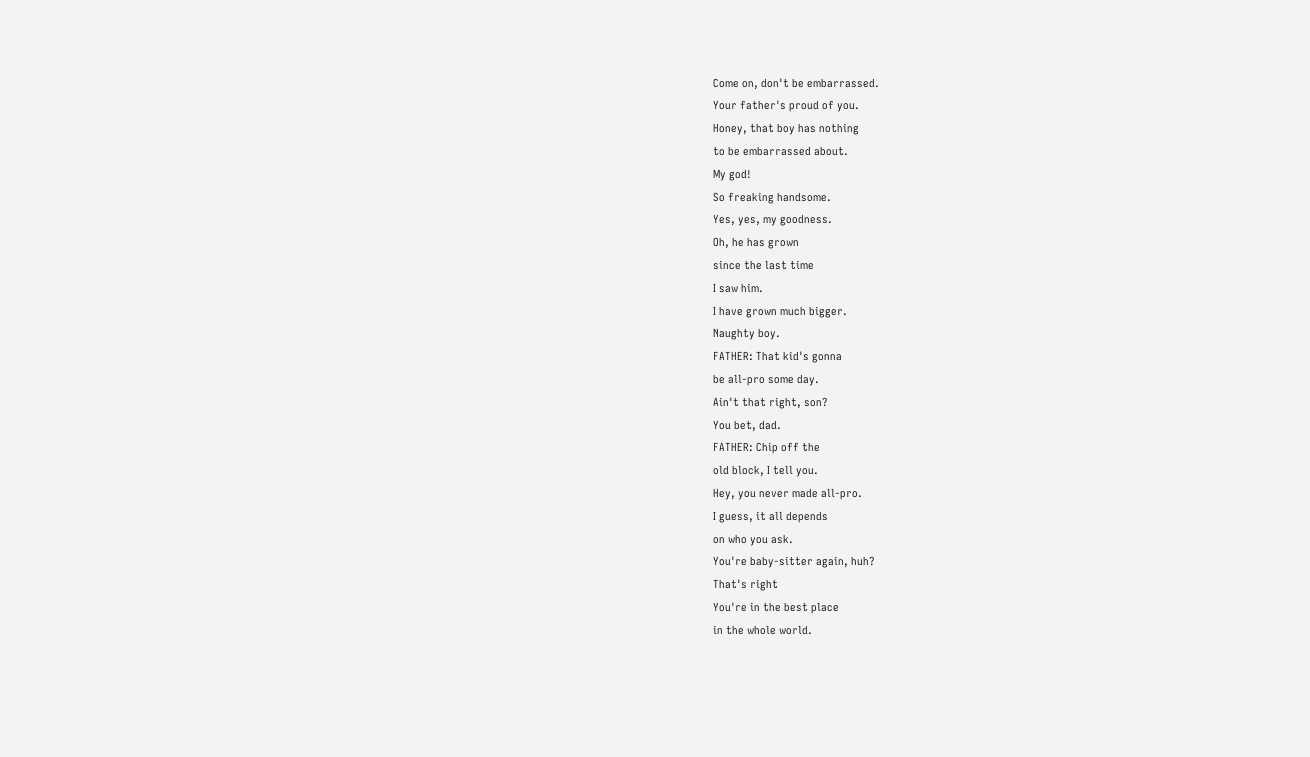Come on, don't be embarrassed.
Your father's proud of you.
Honey, that boy has nothing
to be embarrassed about.
My god!
So freaking handsome.
Yes, yes, my goodness.
Oh, he has grown
since the last time
I saw him.
I have grown much bigger.
Naughty boy.
FATHER: That kid's gonna
be all-pro some day.
Ain't that right, son?
You bet, dad.
FATHER: Chip off the
old block, I tell you.
Hey, you never made all-pro.
I guess, it all depends
on who you ask.
You're baby-sitter again, huh?
That's right
You're in the best place
in the whole world.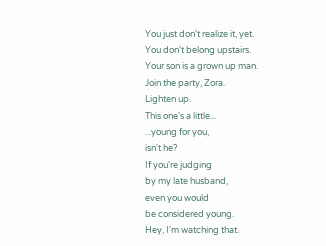You just don't realize it, yet.
You don't belong upstairs.
Your son is a grown up man.
Join the party, Zora.
Lighten up.
This one's a little...
...young for you,
isn't he?
If you're judging
by my late husband,
even you would
be considered young.
Hey, I'm watching that.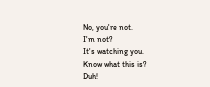No, you're not.
I'm not?
It's watching you.
Know what this is?
Duh!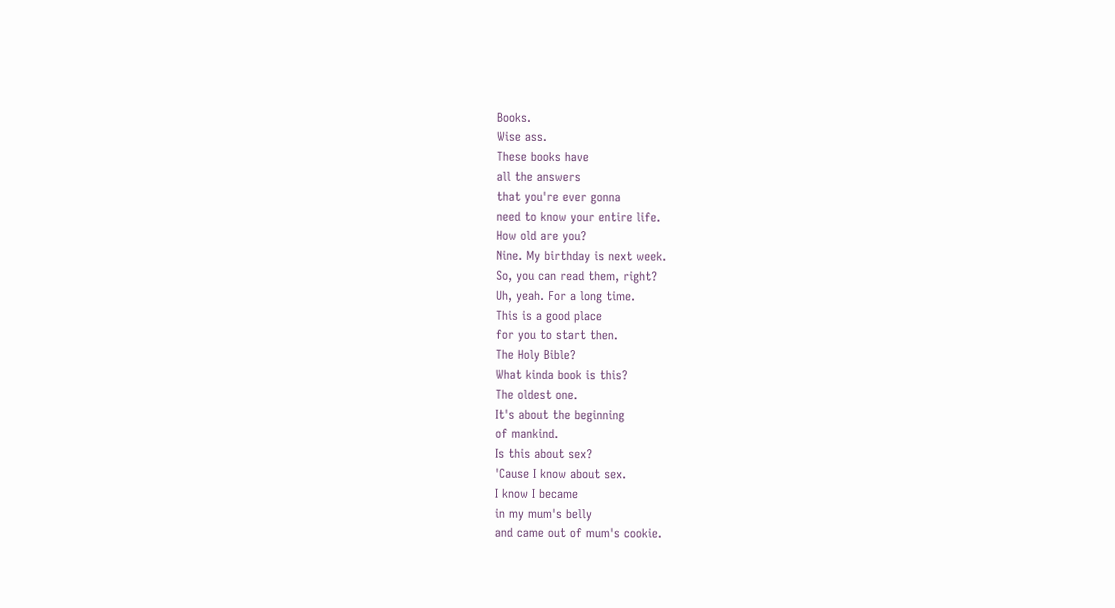Books.
Wise ass.
These books have
all the answers
that you're ever gonna
need to know your entire life.
How old are you?
Nine. My birthday is next week.
So, you can read them, right?
Uh, yeah. For a long time.
This is a good place
for you to start then.
The Holy Bible?
What kinda book is this?
The oldest one.
It's about the beginning
of mankind.
Is this about sex?
'Cause I know about sex.
I know I became
in my mum's belly
and came out of mum's cookie.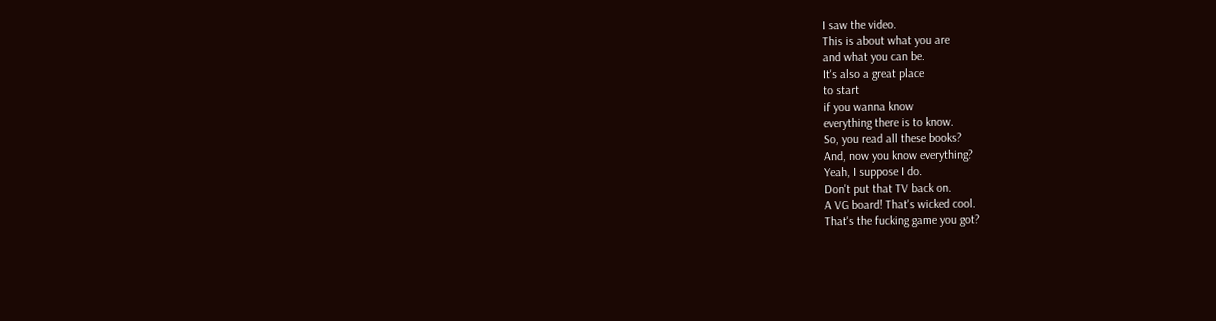I saw the video.
This is about what you are
and what you can be.
It's also a great place
to start
if you wanna know
everything there is to know.
So, you read all these books?
And, now you know everything?
Yeah, I suppose I do.
Don't put that TV back on.
A VG board! That's wicked cool.
That's the fucking game you got?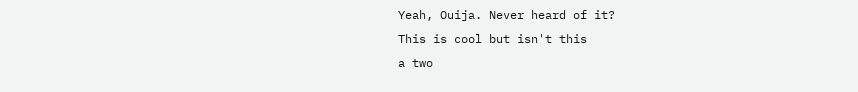Yeah, Ouija. Never heard of it?
This is cool but isn't this
a two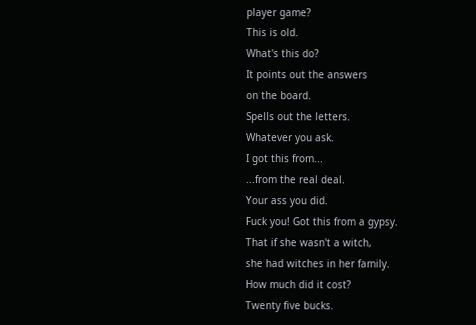player game?
This is old.
What's this do?
It points out the answers
on the board.
Spells out the letters.
Whatever you ask.
I got this from...
...from the real deal.
Your ass you did.
Fuck you! Got this from a gypsy.
That if she wasn't a witch,
she had witches in her family.
How much did it cost?
Twenty five bucks.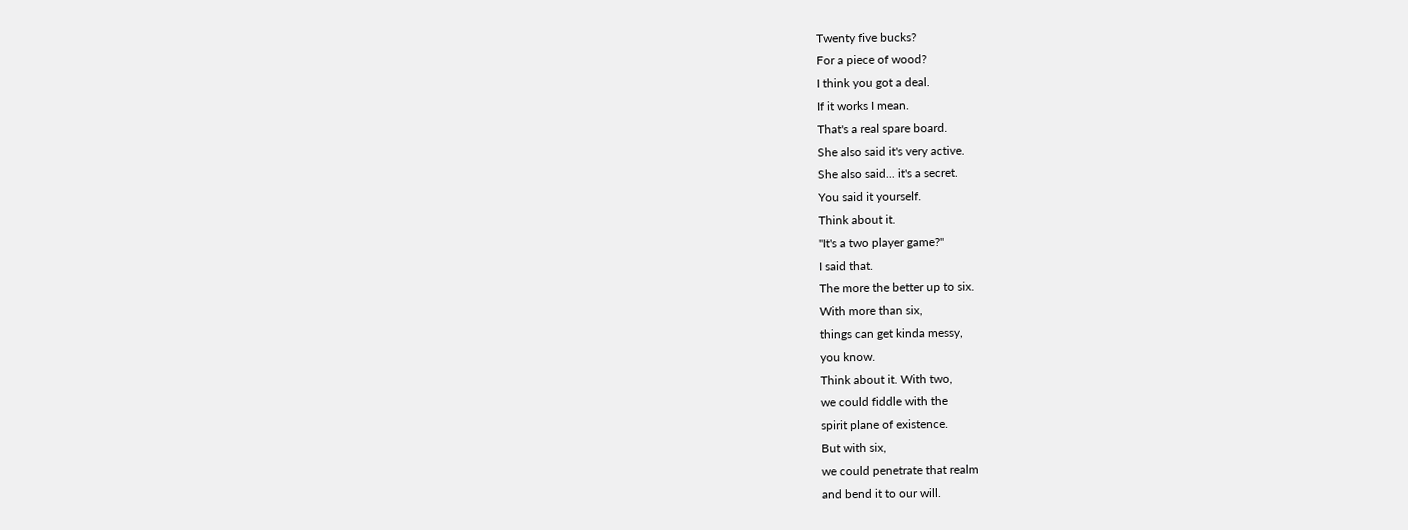Twenty five bucks?
For a piece of wood?
I think you got a deal.
If it works I mean.
That's a real spare board.
She also said it's very active.
She also said... it's a secret.
You said it yourself.
Think about it.
"It's a two player game?"
I said that.
The more the better up to six.
With more than six,
things can get kinda messy,
you know.
Think about it. With two,
we could fiddle with the
spirit plane of existence.
But with six,
we could penetrate that realm
and bend it to our will.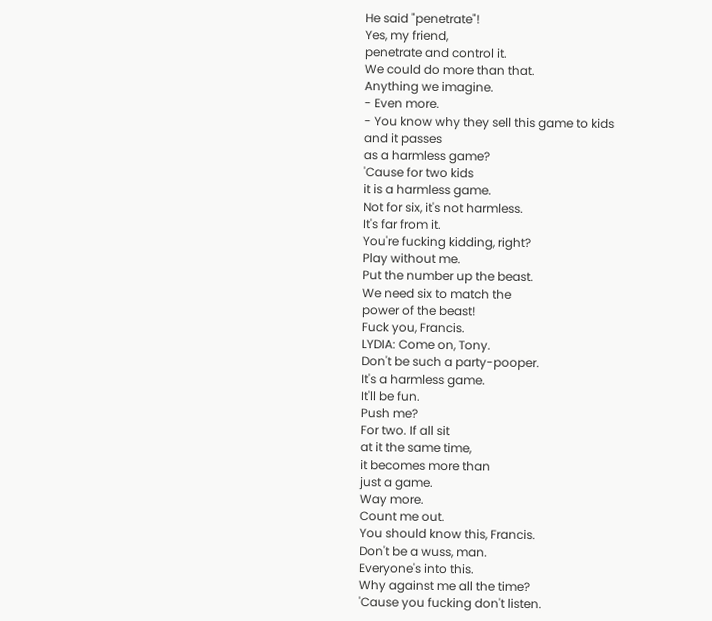He said "penetrate"!
Yes, my friend,
penetrate and control it.
We could do more than that.
Anything we imagine.
- Even more.
- You know why they sell this game to kids
and it passes
as a harmless game?
'Cause for two kids
it is a harmless game.
Not for six, it's not harmless.
It's far from it.
You're fucking kidding, right?
Play without me.
Put the number up the beast.
We need six to match the
power of the beast!
Fuck you, Francis.
LYDIA: Come on, Tony.
Don't be such a party-pooper.
It's a harmless game.
It'll be fun.
Push me?
For two. If all sit
at it the same time,
it becomes more than
just a game.
Way more.
Count me out.
You should know this, Francis.
Don't be a wuss, man.
Everyone's into this.
Why against me all the time?
'Cause you fucking don't listen.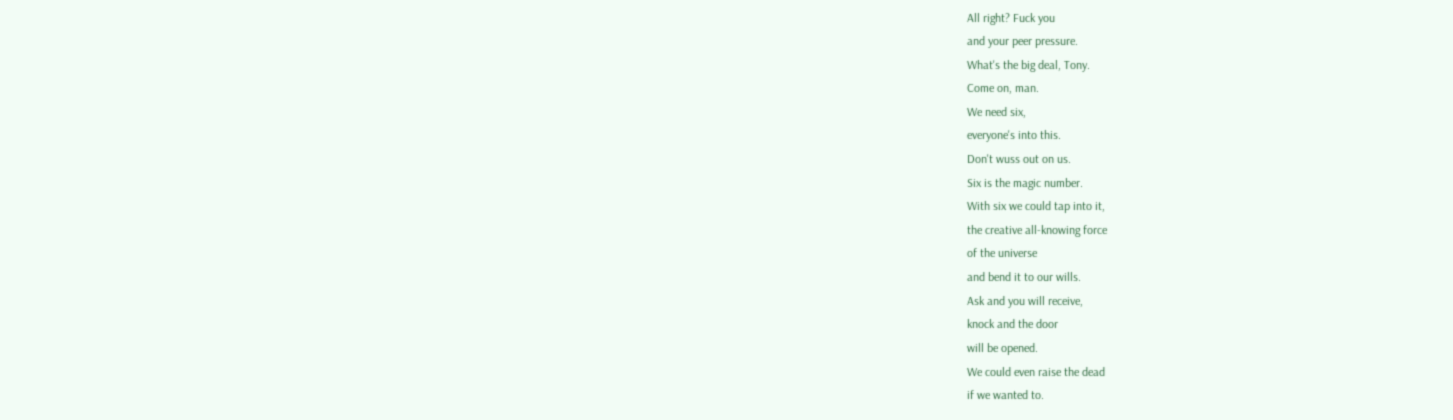All right? Fuck you
and your peer pressure.
What's the big deal, Tony.
Come on, man.
We need six,
everyone's into this.
Don't wuss out on us.
Six is the magic number.
With six we could tap into it,
the creative all-knowing force
of the universe
and bend it to our wills.
Ask and you will receive,
knock and the door
will be opened.
We could even raise the dead
if we wanted to.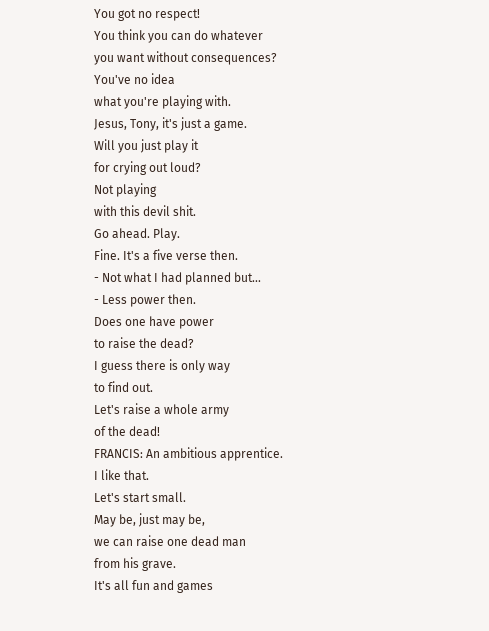You got no respect!
You think you can do whatever
you want without consequences?
You've no idea
what you're playing with.
Jesus, Tony, it's just a game.
Will you just play it
for crying out loud?
Not playing
with this devil shit.
Go ahead. Play.
Fine. It's a five verse then.
- Not what I had planned but...
- Less power then.
Does one have power
to raise the dead?
I guess there is only way
to find out.
Let's raise a whole army
of the dead!
FRANCIS: An ambitious apprentice.
I like that.
Let's start small.
May be, just may be,
we can raise one dead man
from his grave.
It's all fun and games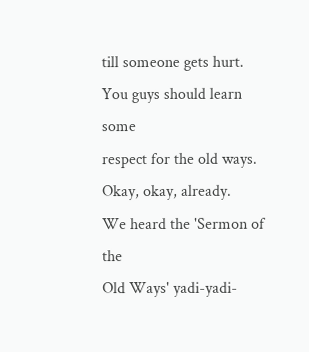till someone gets hurt.
You guys should learn some
respect for the old ways.
Okay, okay, already.
We heard the 'Sermon of the
Old Ways' yadi-yadi-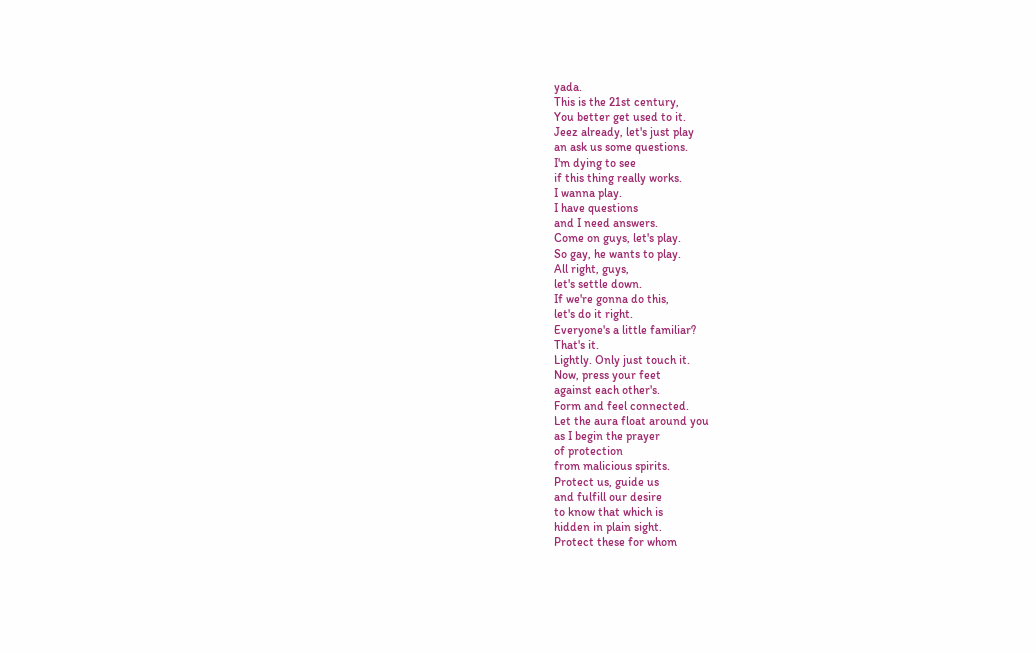yada.
This is the 21st century,
You better get used to it.
Jeez already, let's just play
an ask us some questions.
I'm dying to see
if this thing really works.
I wanna play.
I have questions
and I need answers.
Come on guys, let's play.
So gay, he wants to play.
All right, guys,
let's settle down.
If we're gonna do this,
let's do it right.
Everyone's a little familiar?
That's it.
Lightly. Only just touch it.
Now, press your feet
against each other's.
Form and feel connected.
Let the aura float around you
as I begin the prayer
of protection
from malicious spirits.
Protect us, guide us
and fulfill our desire
to know that which is
hidden in plain sight.
Protect these for whom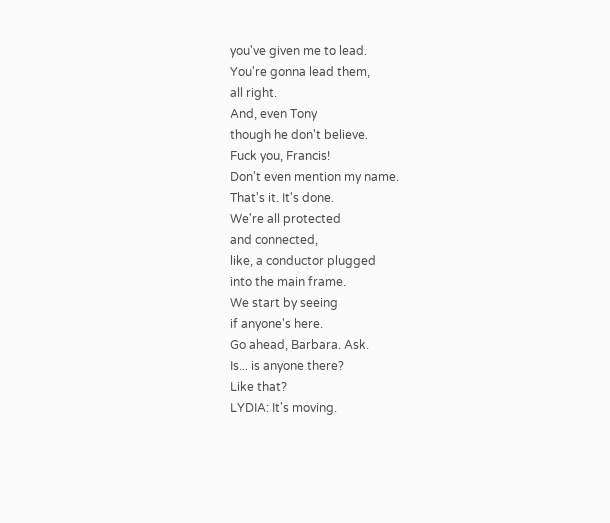you've given me to lead.
You're gonna lead them,
all right.
And, even Tony
though he don't believe.
Fuck you, Francis!
Don't even mention my name.
That's it. It's done.
We're all protected
and connected,
like, a conductor plugged
into the main frame.
We start by seeing
if anyone's here.
Go ahead, Barbara. Ask.
Is... is anyone there?
Like that?
LYDIA: It's moving.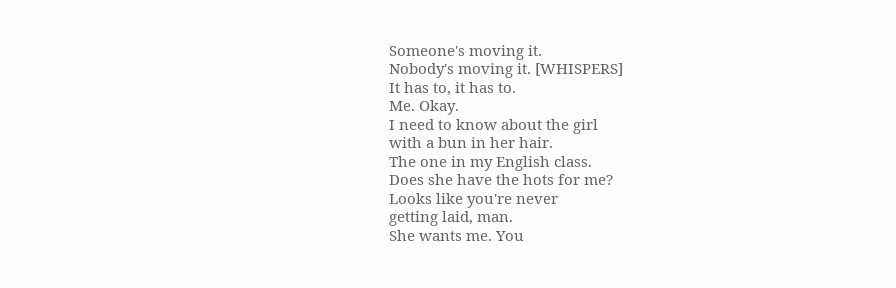Someone's moving it.
Nobody's moving it. [WHISPERS]
It has to, it has to.
Me. Okay.
I need to know about the girl
with a bun in her hair.
The one in my English class.
Does she have the hots for me?
Looks like you're never
getting laid, man.
She wants me. You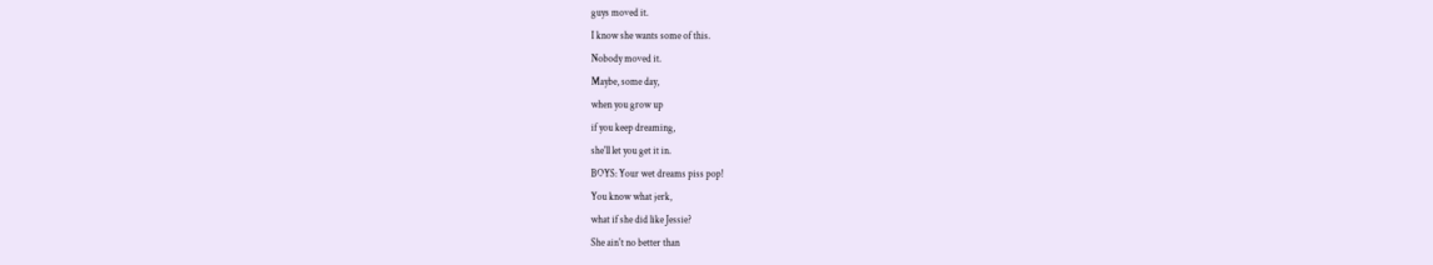guys moved it.
I know she wants some of this.
Nobody moved it.
Maybe, some day,
when you grow up
if you keep dreaming,
she'll let you get it in.
BOYS: Your wet dreams piss pop!
You know what jerk,
what if she did like Jessie?
She ain't no better than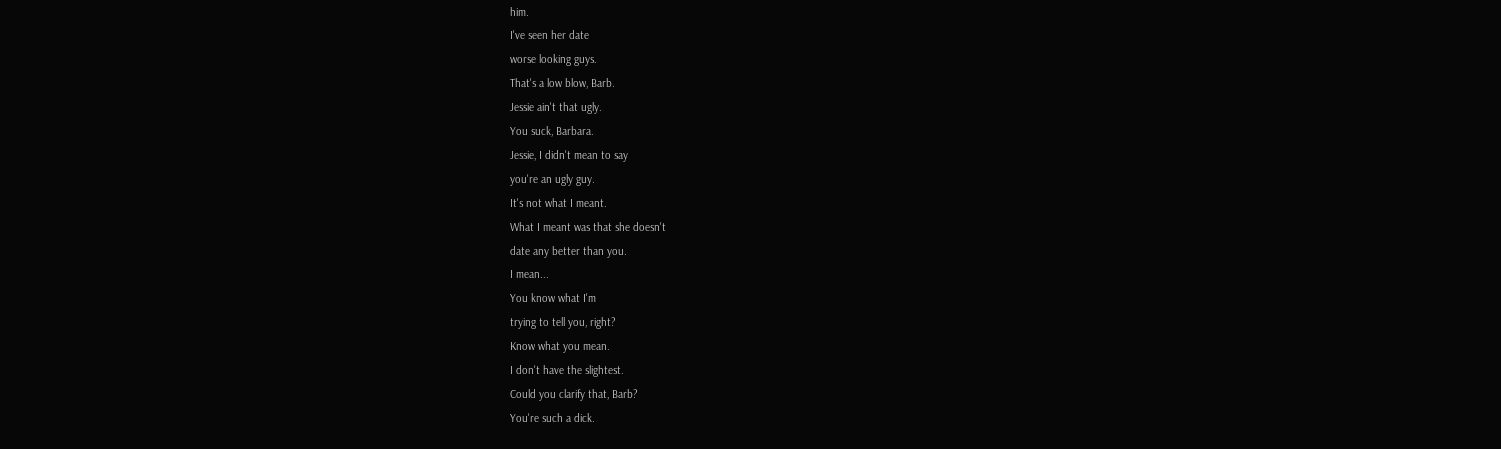him.
I've seen her date
worse looking guys.
That's a low blow, Barb.
Jessie ain't that ugly.
You suck, Barbara.
Jessie, I didn't mean to say
you're an ugly guy.
It's not what I meant.
What I meant was that she doesn't
date any better than you.
I mean...
You know what I'm
trying to tell you, right?
Know what you mean.
I don't have the slightest.
Could you clarify that, Barb?
You're such a dick.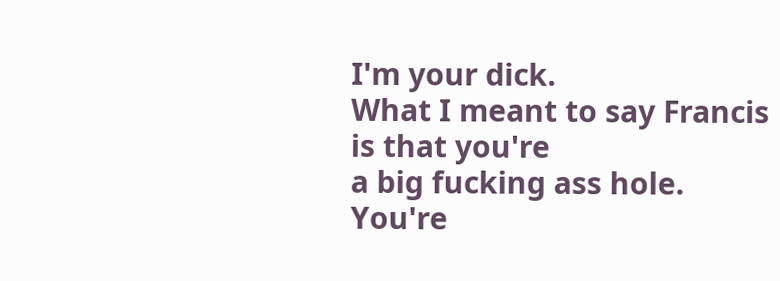I'm your dick.
What I meant to say Francis
is that you're
a big fucking ass hole.
You're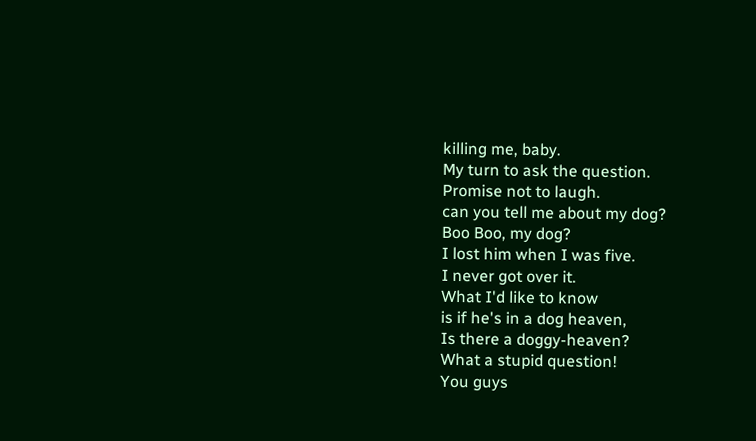killing me, baby.
My turn to ask the question.
Promise not to laugh.
can you tell me about my dog?
Boo Boo, my dog?
I lost him when I was five.
I never got over it.
What I'd like to know
is if he's in a dog heaven,
Is there a doggy-heaven?
What a stupid question!
You guys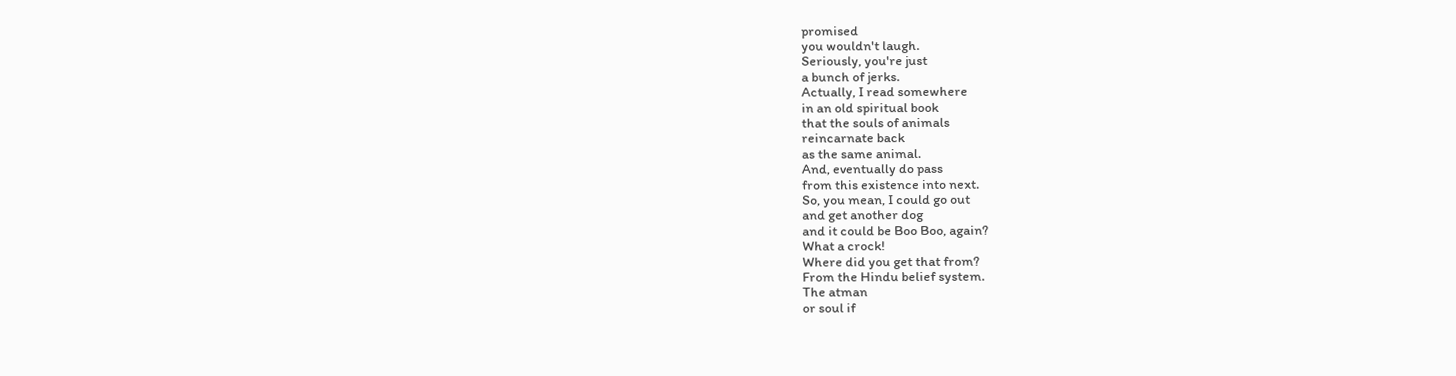promised
you wouldn't laugh.
Seriously, you're just
a bunch of jerks.
Actually, I read somewhere
in an old spiritual book
that the souls of animals
reincarnate back
as the same animal.
And, eventually do pass
from this existence into next.
So, you mean, I could go out
and get another dog
and it could be Boo Boo, again?
What a crock!
Where did you get that from?
From the Hindu belief system.
The atman
or soul if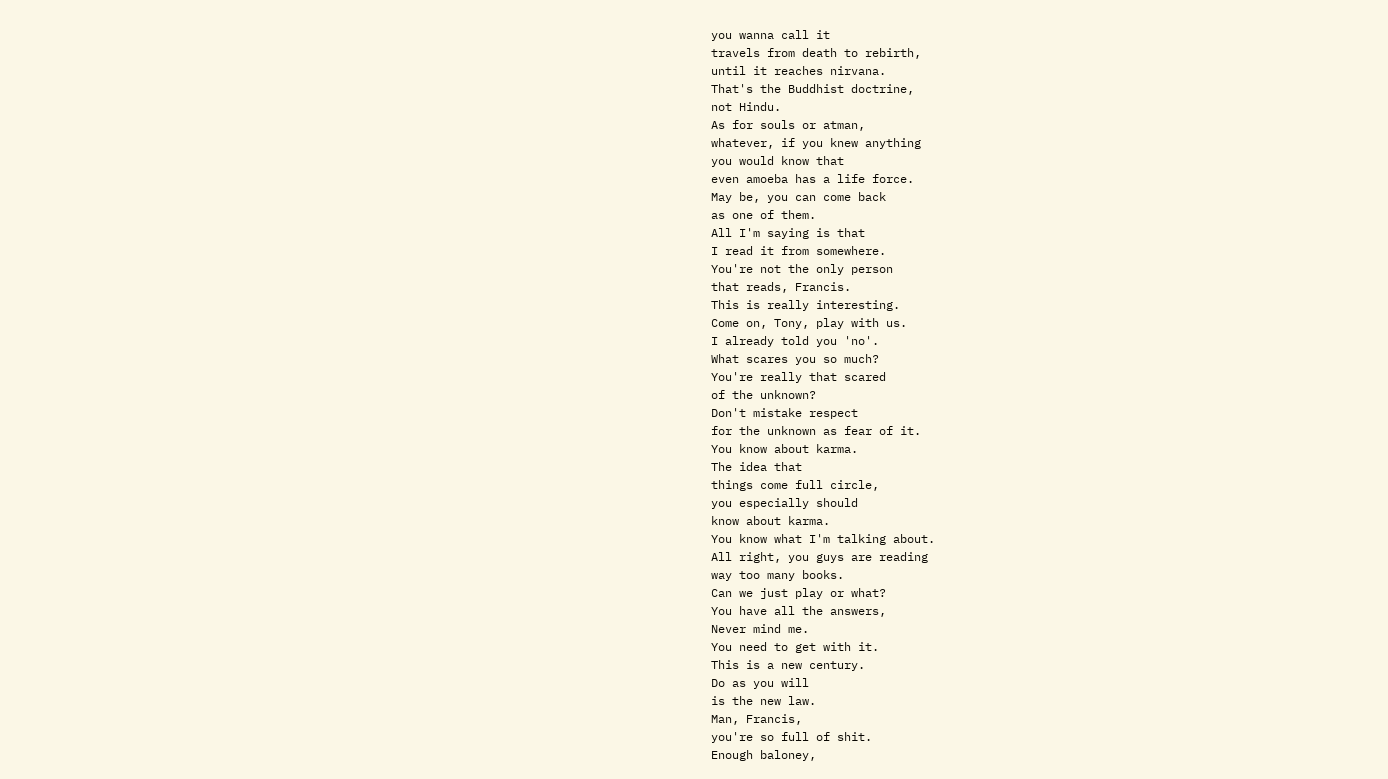you wanna call it
travels from death to rebirth,
until it reaches nirvana.
That's the Buddhist doctrine,
not Hindu.
As for souls or atman,
whatever, if you knew anything
you would know that
even amoeba has a life force.
May be, you can come back
as one of them.
All I'm saying is that
I read it from somewhere.
You're not the only person
that reads, Francis.
This is really interesting.
Come on, Tony, play with us.
I already told you 'no'.
What scares you so much?
You're really that scared
of the unknown?
Don't mistake respect
for the unknown as fear of it.
You know about karma.
The idea that
things come full circle,
you especially should
know about karma.
You know what I'm talking about.
All right, you guys are reading
way too many books.
Can we just play or what?
You have all the answers,
Never mind me.
You need to get with it.
This is a new century.
Do as you will
is the new law.
Man, Francis,
you're so full of shit.
Enough baloney,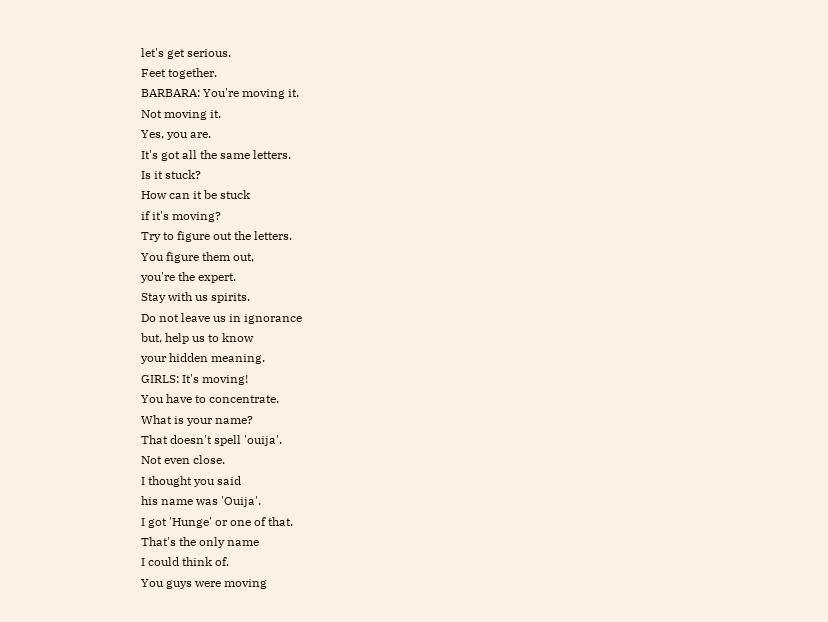let's get serious.
Feet together.
BARBARA: You're moving it.
Not moving it.
Yes, you are.
It's got all the same letters.
Is it stuck?
How can it be stuck
if it's moving?
Try to figure out the letters.
You figure them out,
you're the expert.
Stay with us spirits.
Do not leave us in ignorance
but, help us to know
your hidden meaning.
GIRLS: It's moving!
You have to concentrate.
What is your name?
That doesn't spell 'ouija'.
Not even close.
I thought you said
his name was 'Ouija'.
I got 'Hunge' or one of that.
That's the only name
I could think of.
You guys were moving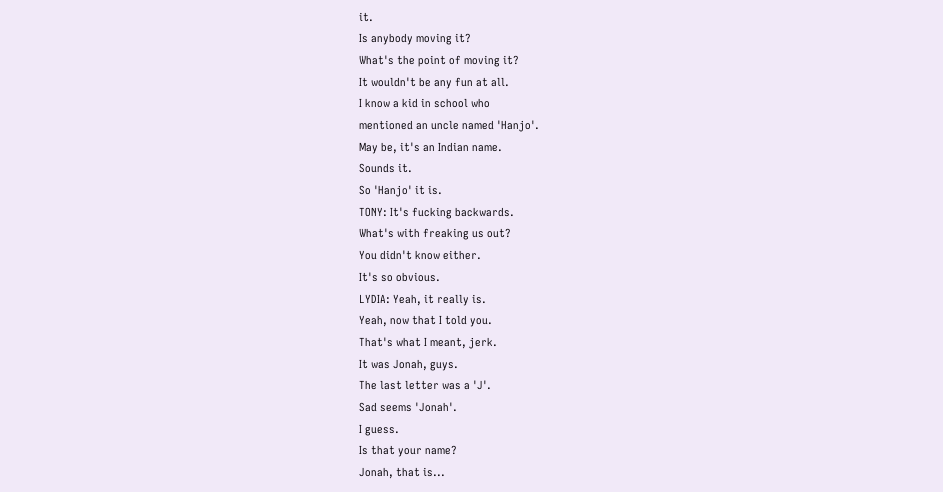it.
Is anybody moving it?
What's the point of moving it?
It wouldn't be any fun at all.
I know a kid in school who
mentioned an uncle named 'Hanjo'.
May be, it's an Indian name.
Sounds it.
So 'Hanjo' it is.
TONY: It's fucking backwards.
What's with freaking us out?
You didn't know either.
It's so obvious.
LYDIA: Yeah, it really is.
Yeah, now that I told you.
That's what I meant, jerk.
It was Jonah, guys.
The last letter was a 'J'.
Sad seems 'Jonah'.
I guess.
Is that your name?
Jonah, that is...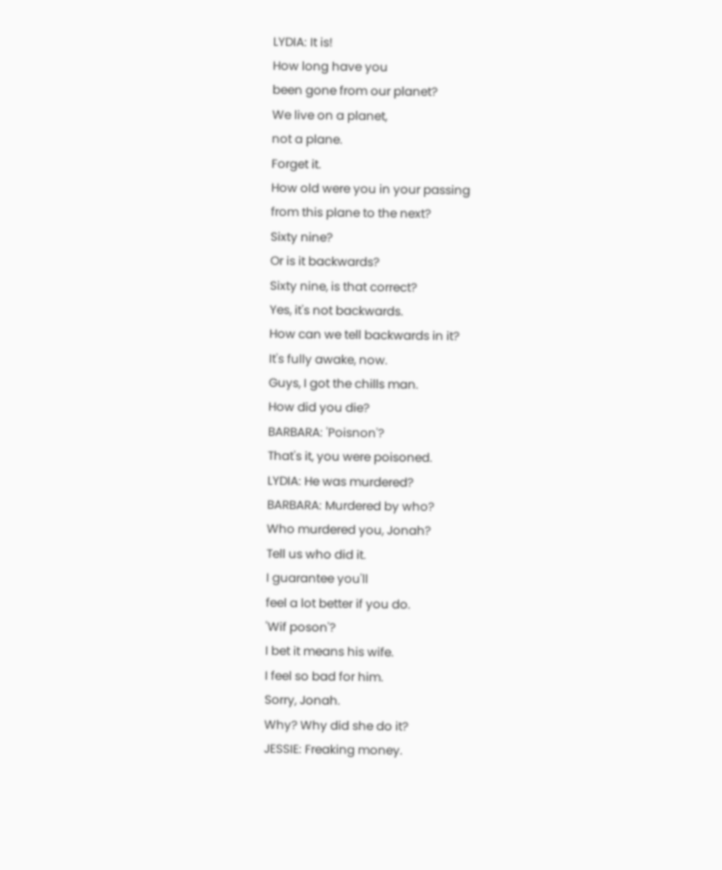LYDIA: It is!
How long have you
been gone from our planet?
We live on a planet,
not a plane.
Forget it.
How old were you in your passing
from this plane to the next?
Sixty nine?
Or is it backwards?
Sixty nine, is that correct?
Yes, it's not backwards.
How can we tell backwards in it?
It's fully awake, now.
Guys, I got the chills man.
How did you die?
BARBARA: 'Poisnon'?
That's it, you were poisoned.
LYDIA: He was murdered?
BARBARA: Murdered by who?
Who murdered you, Jonah?
Tell us who did it.
I guarantee you'll
feel a lot better if you do.
'Wif poson'?
I bet it means his wife.
I feel so bad for him.
Sorry, Jonah.
Why? Why did she do it?
JESSIE: Freaking money.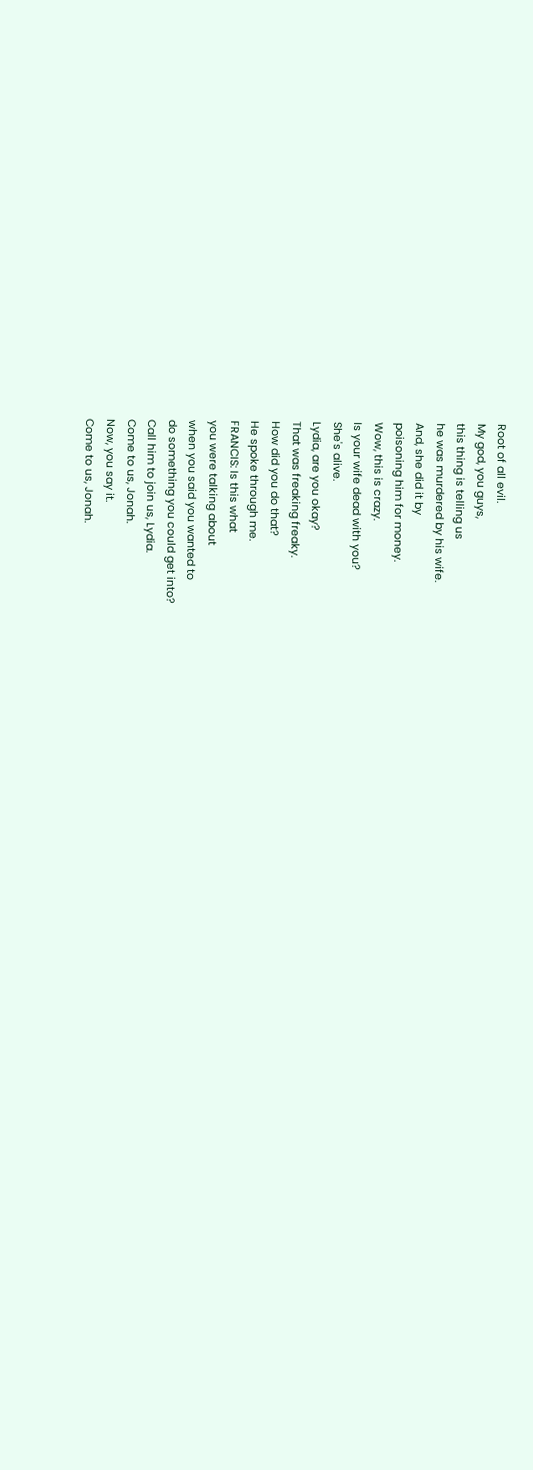Root of all evil.
My god, you guys,
this thing is telling us
he was murdered by his wife.
And, she did it by
poisoning him for money.
Wow, this is crazy.
Is your wife dead with you?
She's alive.
Lydia, are you okay?
That was freaking freaky.
How did you do that?
He spoke through me.
FRANCIS: Is this what
you were talking about
when you said you wanted to
do something you could get into?
Call him to join us, Lydia.
Come to us, Jonah.
Now, you say it.
Come to us, Jonah.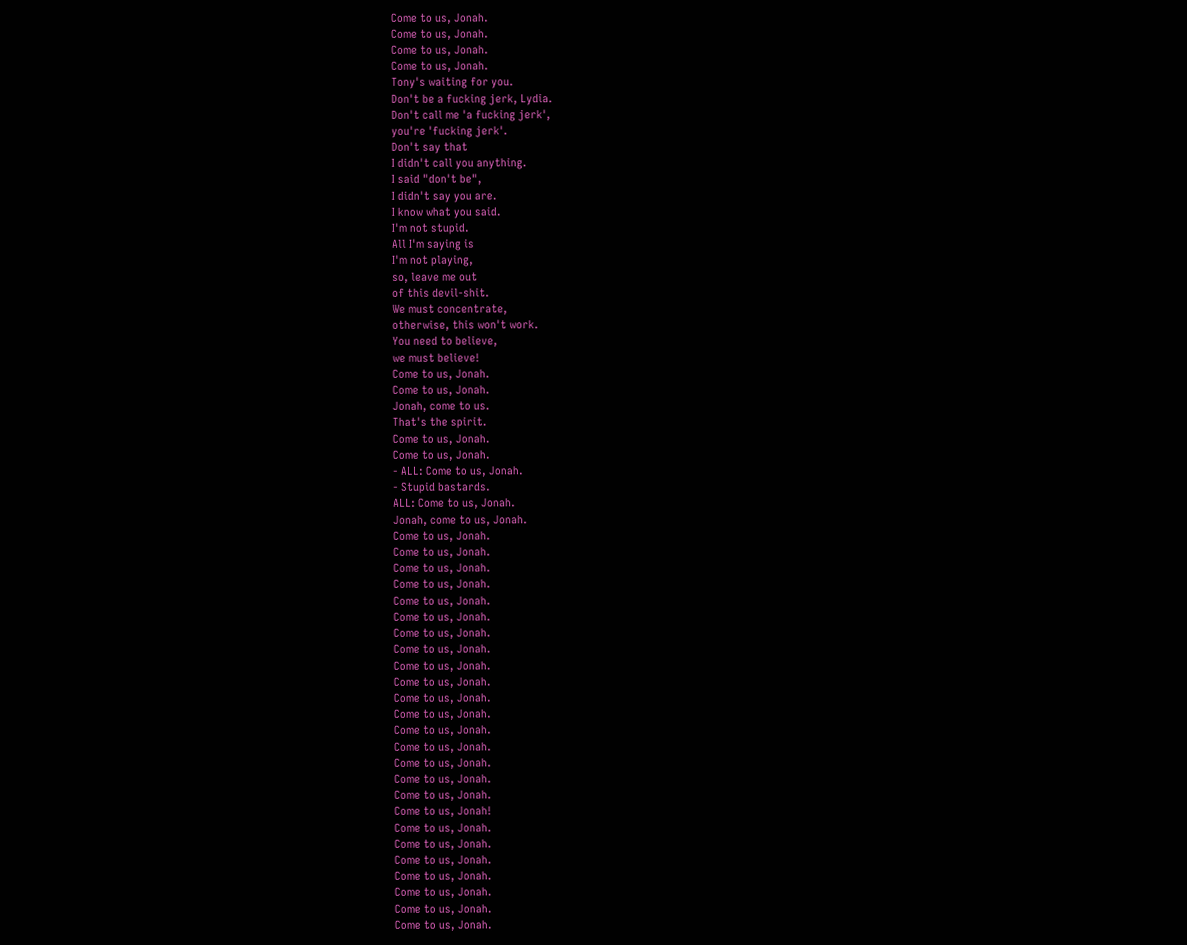Come to us, Jonah.
Come to us, Jonah.
Come to us, Jonah.
Come to us, Jonah.
Tony's waiting for you.
Don't be a fucking jerk, Lydia.
Don't call me 'a fucking jerk',
you're 'fucking jerk'.
Don't say that
I didn't call you anything.
I said "don't be",
I didn't say you are.
I know what you said.
I'm not stupid.
All I'm saying is
I'm not playing,
so, leave me out
of this devil-shit.
We must concentrate,
otherwise, this won't work.
You need to believe,
we must believe!
Come to us, Jonah.
Come to us, Jonah.
Jonah, come to us.
That's the spirit.
Come to us, Jonah.
Come to us, Jonah.
- ALL: Come to us, Jonah.
- Stupid bastards.
ALL: Come to us, Jonah.
Jonah, come to us, Jonah.
Come to us, Jonah.
Come to us, Jonah.
Come to us, Jonah.
Come to us, Jonah.
Come to us, Jonah.
Come to us, Jonah.
Come to us, Jonah.
Come to us, Jonah.
Come to us, Jonah.
Come to us, Jonah.
Come to us, Jonah.
Come to us, Jonah.
Come to us, Jonah.
Come to us, Jonah.
Come to us, Jonah.
Come to us, Jonah.
Come to us, Jonah.
Come to us, Jonah!
Come to us, Jonah.
Come to us, Jonah.
Come to us, Jonah.
Come to us, Jonah.
Come to us, Jonah.
Come to us, Jonah.
Come to us, Jonah.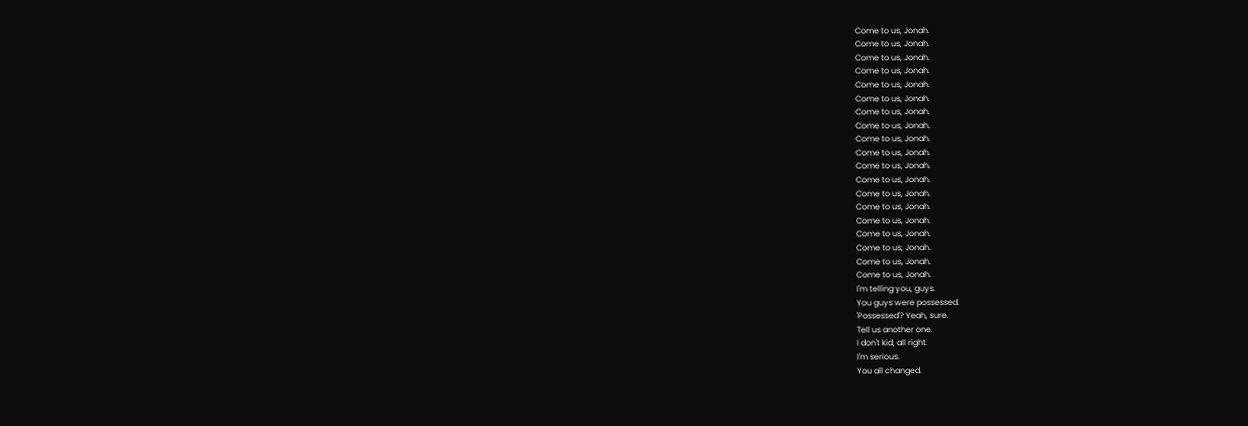Come to us, Jonah.
Come to us, Jonah.
Come to us, Jonah.
Come to us, Jonah.
Come to us, Jonah.
Come to us, Jonah.
Come to us, Jonah.
Come to us, Jonah.
Come to us, Jonah.
Come to us, Jonah.
Come to us, Jonah.
Come to us, Jonah.
Come to us, Jonah.
Come to us, Jonah.
Come to us, Jonah.
Come to us, Jonah.
Come to us, Jonah.
Come to us, Jonah.
Come to us, Jonah.
I'm telling you, guys.
You guys were possessed.
'Possessed'? Yeah, sure.
Tell us another one.
I don't kid, all right.
I'm serious.
You all changed.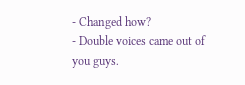- Changed how?
- Double voices came out of you guys.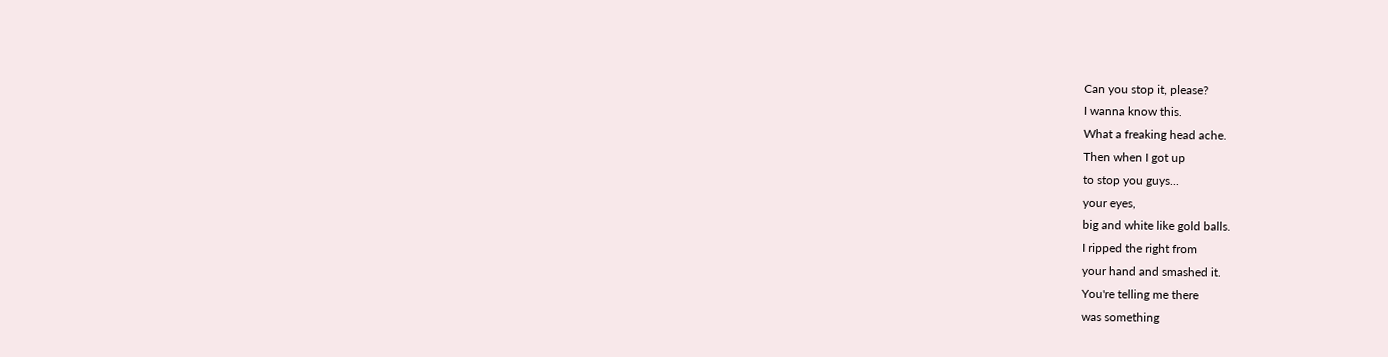Can you stop it, please?
I wanna know this.
What a freaking head ache.
Then when I got up
to stop you guys...
your eyes,
big and white like gold balls.
I ripped the right from
your hand and smashed it.
You're telling me there
was something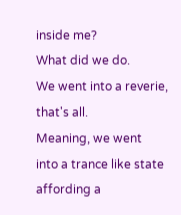inside me?
What did we do.
We went into a reverie,
that's all.
Meaning, we went
into a trance like state
affording a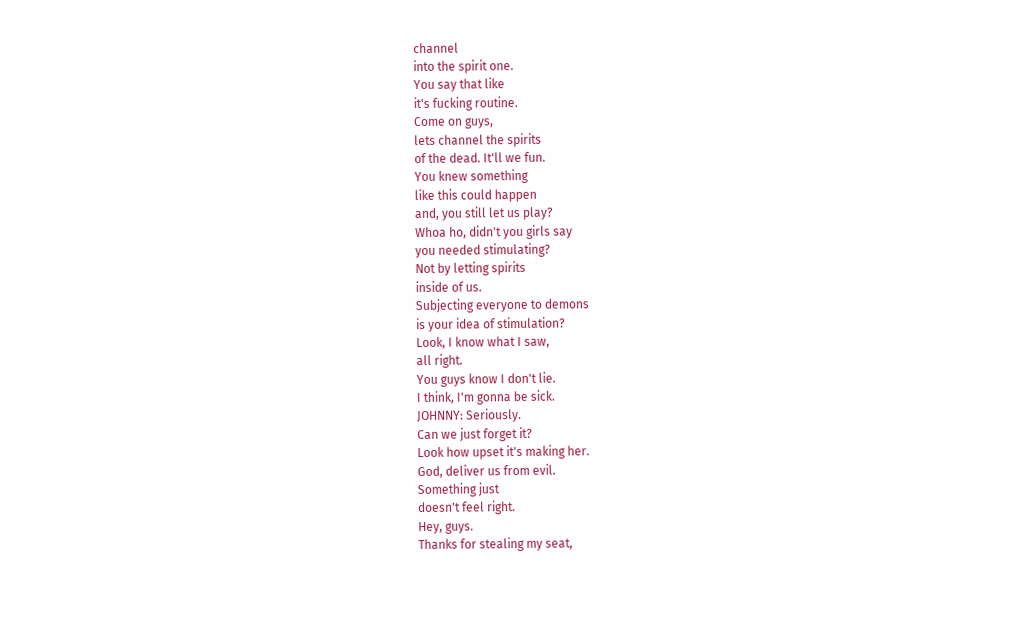channel
into the spirit one.
You say that like
it's fucking routine.
Come on guys,
lets channel the spirits
of the dead. It'll we fun.
You knew something
like this could happen
and, you still let us play?
Whoa ho, didn't you girls say
you needed stimulating?
Not by letting spirits
inside of us.
Subjecting everyone to demons
is your idea of stimulation?
Look, I know what I saw,
all right.
You guys know I don't lie.
I think, I'm gonna be sick.
JOHNNY: Seriously.
Can we just forget it?
Look how upset it's making her.
God, deliver us from evil.
Something just
doesn't feel right.
Hey, guys.
Thanks for stealing my seat,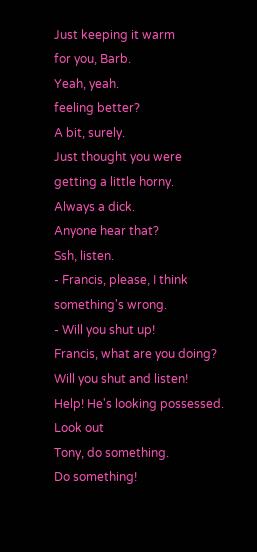Just keeping it warm
for you, Barb.
Yeah, yeah.
feeling better?
A bit, surely.
Just thought you were
getting a little horny.
Always a dick.
Anyone hear that?
Ssh, listen.
- Francis, please, I think something's wrong.
- Will you shut up!
Francis, what are you doing?
Will you shut and listen!
Help! He's looking possessed.
Look out
Tony, do something.
Do something!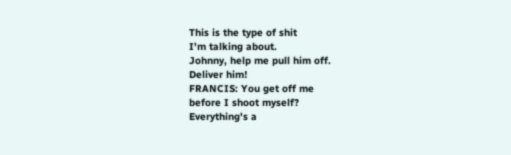This is the type of shit
I'm talking about.
Johnny, help me pull him off.
Deliver him!
FRANCIS: You get off me
before I shoot myself?
Everything's a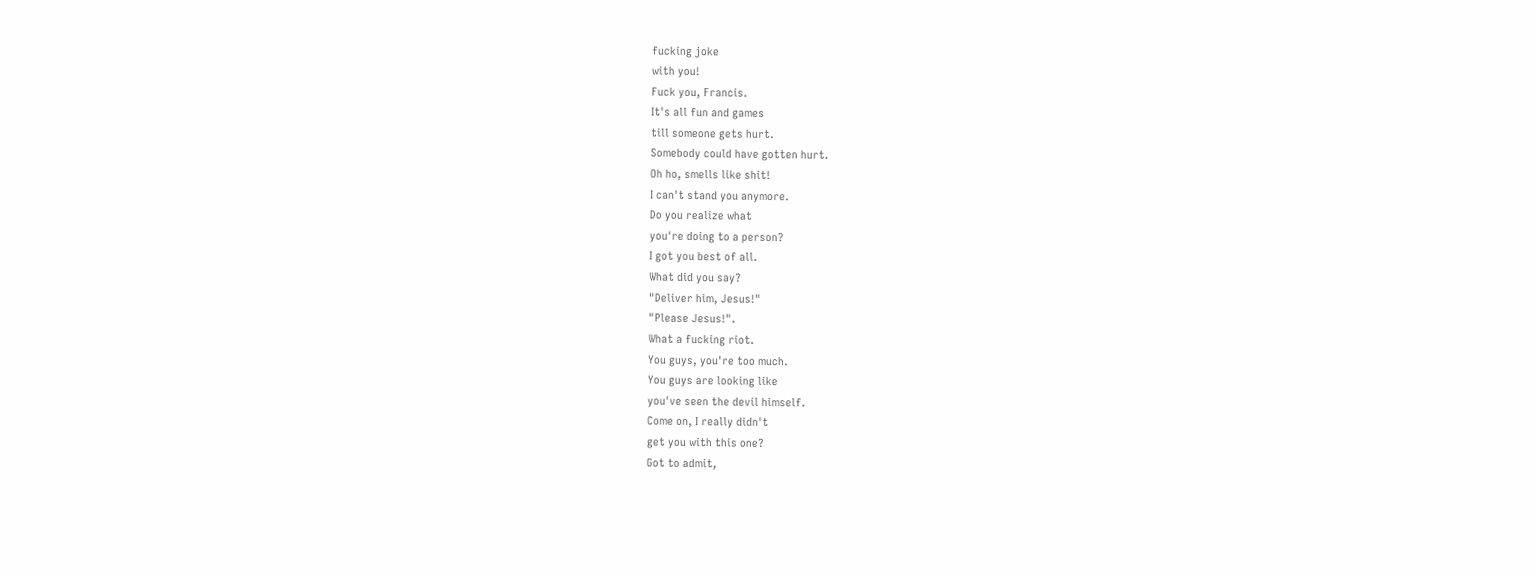fucking joke
with you!
Fuck you, Francis.
It's all fun and games
till someone gets hurt.
Somebody could have gotten hurt.
Oh ho, smells like shit!
I can't stand you anymore.
Do you realize what
you're doing to a person?
I got you best of all.
What did you say?
"Deliver him, Jesus!"
"Please Jesus!".
What a fucking riot.
You guys, you're too much.
You guys are looking like
you've seen the devil himself.
Come on, I really didn't
get you with this one?
Got to admit,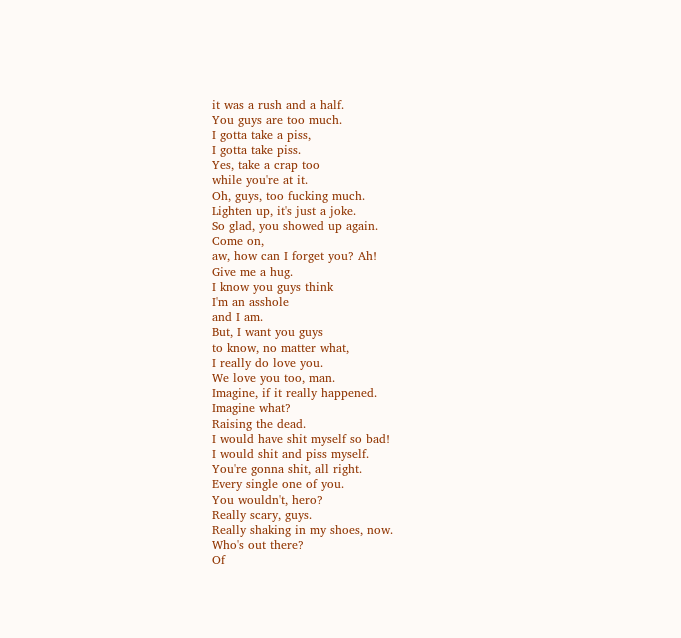it was a rush and a half.
You guys are too much.
I gotta take a piss,
I gotta take piss.
Yes, take a crap too
while you're at it.
Oh, guys, too fucking much.
Lighten up, it's just a joke.
So glad, you showed up again.
Come on,
aw, how can I forget you? Ah!
Give me a hug.
I know you guys think
I'm an asshole
and I am.
But, I want you guys
to know, no matter what,
I really do love you.
We love you too, man.
Imagine, if it really happened.
Imagine what?
Raising the dead.
I would have shit myself so bad!
I would shit and piss myself.
You're gonna shit, all right.
Every single one of you.
You wouldn't, hero?
Really scary, guys.
Really shaking in my shoes, now.
Who's out there?
Of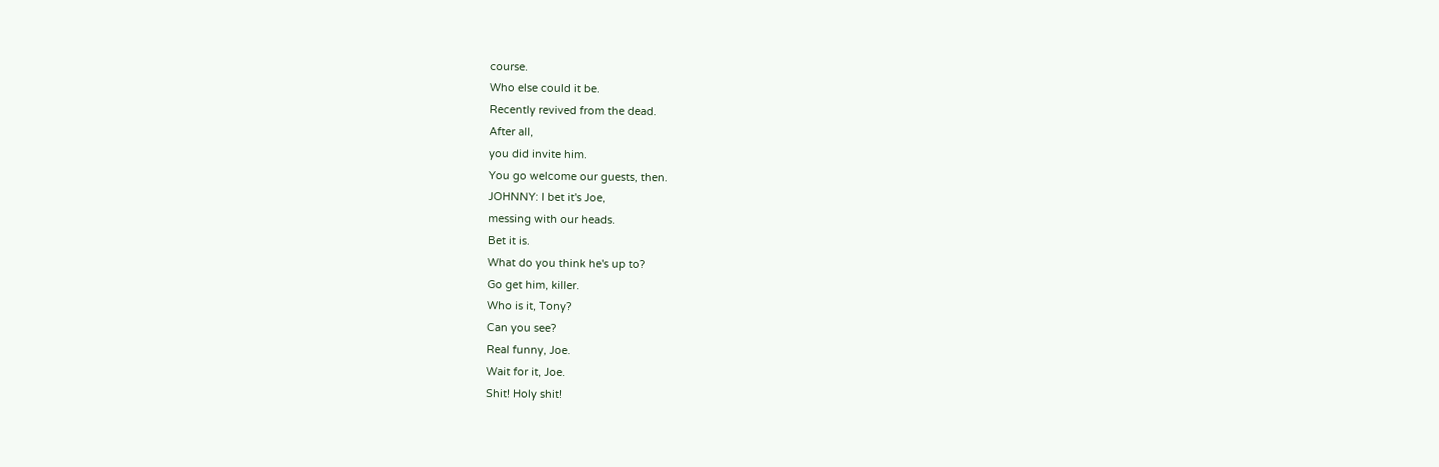course.
Who else could it be.
Recently revived from the dead.
After all,
you did invite him.
You go welcome our guests, then.
JOHNNY: I bet it's Joe,
messing with our heads.
Bet it is.
What do you think he's up to?
Go get him, killer.
Who is it, Tony?
Can you see?
Real funny, Joe.
Wait for it, Joe.
Shit! Holy shit!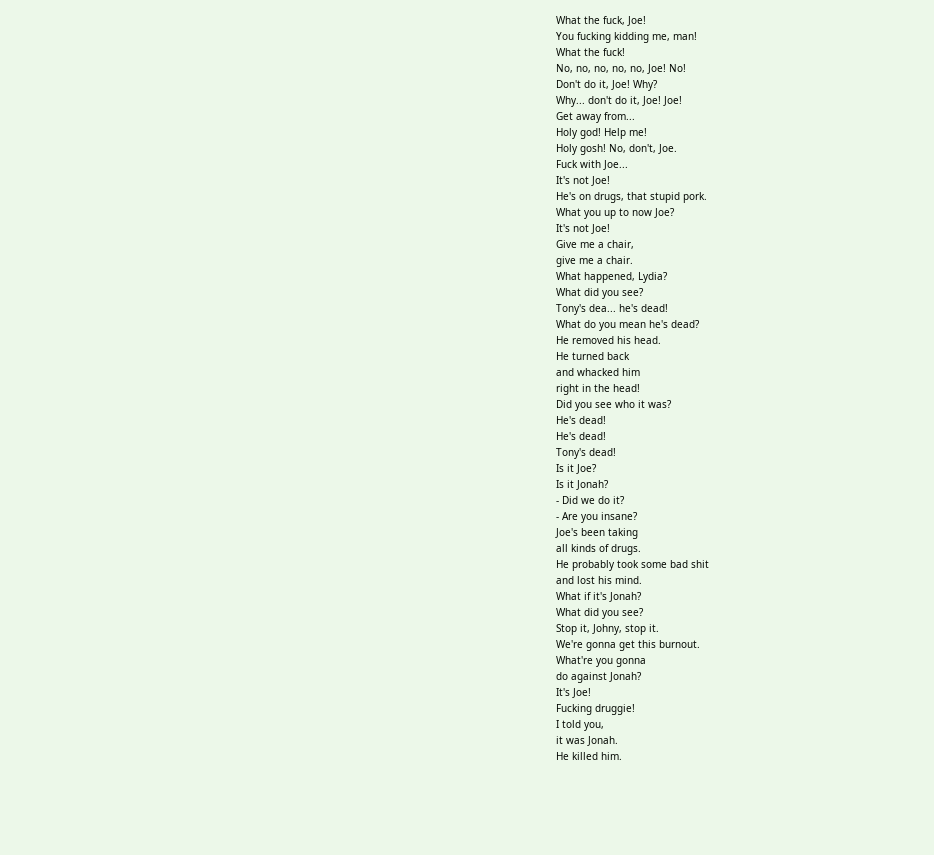What the fuck, Joe!
You fucking kidding me, man!
What the fuck!
No, no, no, no, no, Joe! No!
Don't do it, Joe! Why?
Why... don't do it, Joe! Joe!
Get away from...
Holy god! Help me!
Holy gosh! No, don't, Joe.
Fuck with Joe...
It's not Joe!
He's on drugs, that stupid pork.
What you up to now Joe?
It's not Joe!
Give me a chair,
give me a chair.
What happened, Lydia?
What did you see?
Tony's dea... he's dead!
What do you mean he's dead?
He removed his head.
He turned back
and whacked him
right in the head!
Did you see who it was?
He's dead!
He's dead!
Tony's dead!
Is it Joe?
Is it Jonah?
- Did we do it?
- Are you insane?
Joe's been taking
all kinds of drugs.
He probably took some bad shit
and lost his mind.
What if it's Jonah?
What did you see?
Stop it, Johny, stop it.
We're gonna get this burnout.
What're you gonna
do against Jonah?
It's Joe!
Fucking druggie!
I told you,
it was Jonah.
He killed him.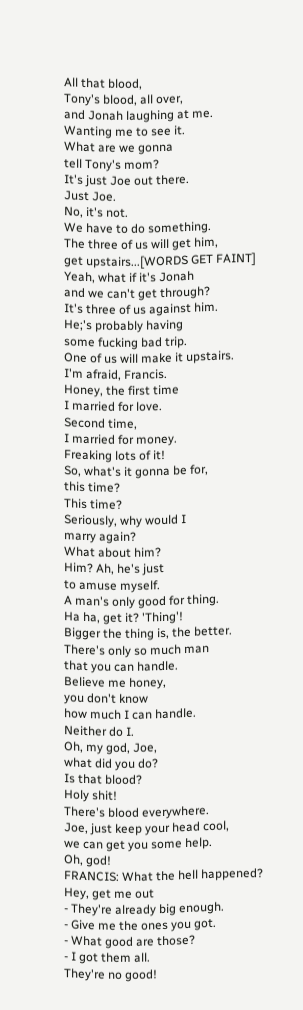All that blood,
Tony's blood, all over,
and Jonah laughing at me.
Wanting me to see it.
What are we gonna
tell Tony's mom?
It's just Joe out there.
Just Joe.
No, it's not.
We have to do something.
The three of us will get him,
get upstairs...[WORDS GET FAINT]
Yeah, what if it's Jonah
and we can't get through?
It's three of us against him.
He;'s probably having
some fucking bad trip.
One of us will make it upstairs.
I'm afraid, Francis.
Honey, the first time
I married for love.
Second time,
I married for money.
Freaking lots of it!
So, what's it gonna be for,
this time?
This time?
Seriously, why would I
marry again?
What about him?
Him? Ah, he's just
to amuse myself.
A man's only good for thing.
Ha ha, get it? 'Thing'!
Bigger the thing is, the better.
There's only so much man
that you can handle.
Believe me honey,
you don't know
how much I can handle.
Neither do I.
Oh, my god, Joe,
what did you do?
Is that blood?
Holy shit!
There's blood everywhere.
Joe, just keep your head cool,
we can get you some help.
Oh, god!
FRANCIS: What the hell happened?
Hey, get me out
- They're already big enough.
- Give me the ones you got.
- What good are those?
- I got them all.
They're no good!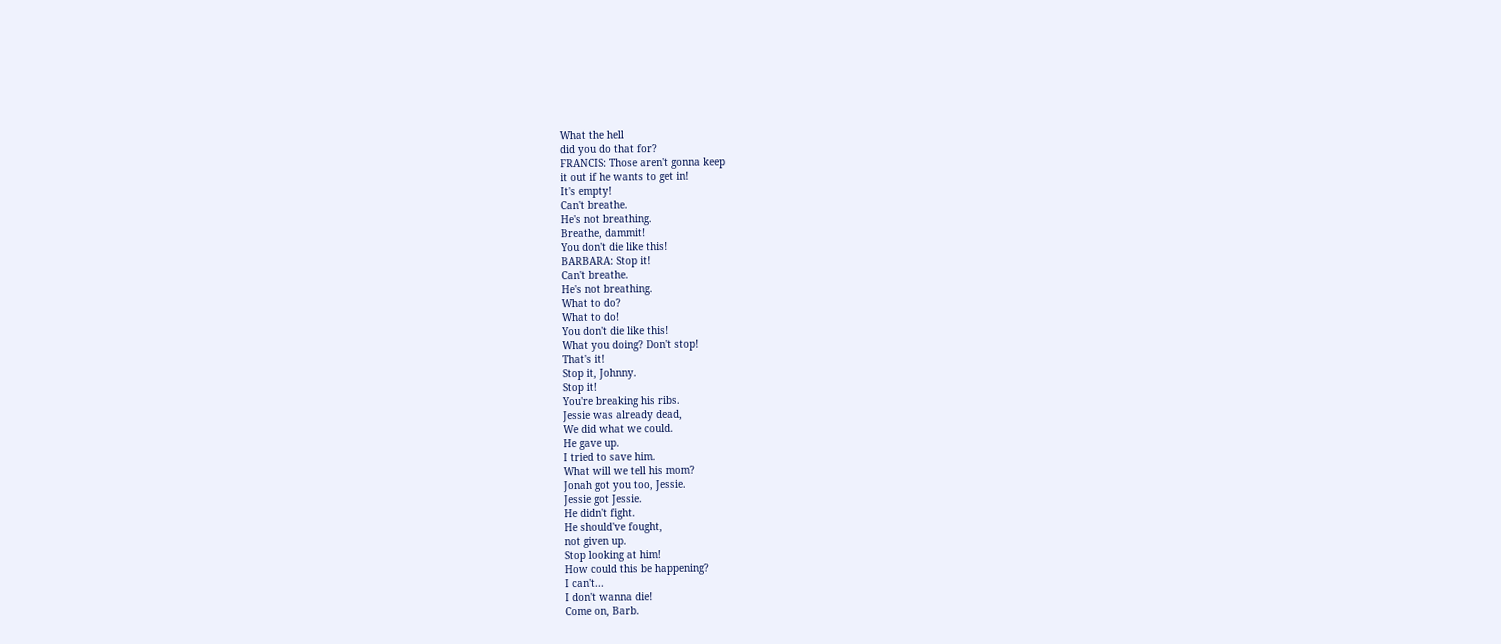What the hell
did you do that for?
FRANCIS: Those aren't gonna keep
it out if he wants to get in!
It's empty!
Can't breathe.
He's not breathing.
Breathe, dammit!
You don't die like this!
BARBARA: Stop it!
Can't breathe.
He's not breathing.
What to do?
What to do!
You don't die like this!
What you doing? Don't stop!
That's it!
Stop it, Johnny.
Stop it!
You're breaking his ribs.
Jessie was already dead,
We did what we could.
He gave up.
I tried to save him.
What will we tell his mom?
Jonah got you too, Jessie.
Jessie got Jessie.
He didn't fight.
He should've fought,
not given up.
Stop looking at him!
How could this be happening?
I can't...
I don't wanna die!
Come on, Barb.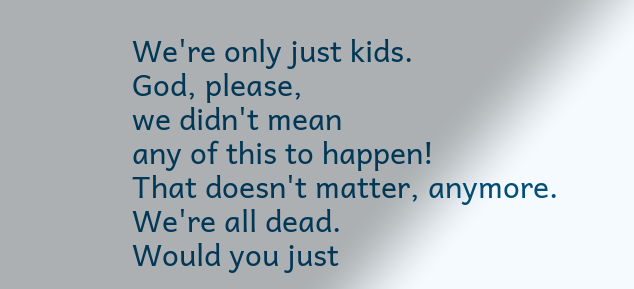We're only just kids.
God, please,
we didn't mean
any of this to happen!
That doesn't matter, anymore.
We're all dead.
Would you just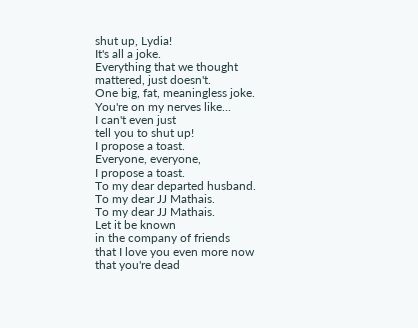shut up, Lydia!
It's all a joke.
Everything that we thought
mattered, just doesn't.
One big, fat, meaningless joke.
You're on my nerves like...
I can't even just
tell you to shut up!
I propose a toast.
Everyone, everyone,
I propose a toast.
To my dear departed husband.
To my dear JJ Mathais.
To my dear JJ Mathais.
Let it be known
in the company of friends
that I love you even more now
that you're dead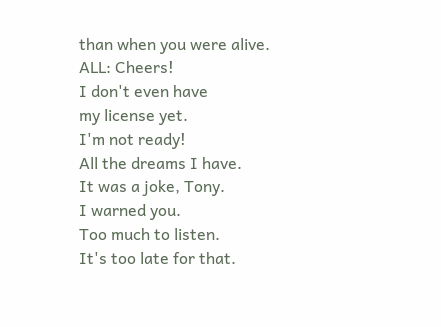than when you were alive.
ALL: Cheers!
I don't even have
my license yet.
I'm not ready!
All the dreams I have.
It was a joke, Tony.
I warned you.
Too much to listen.
It's too late for that.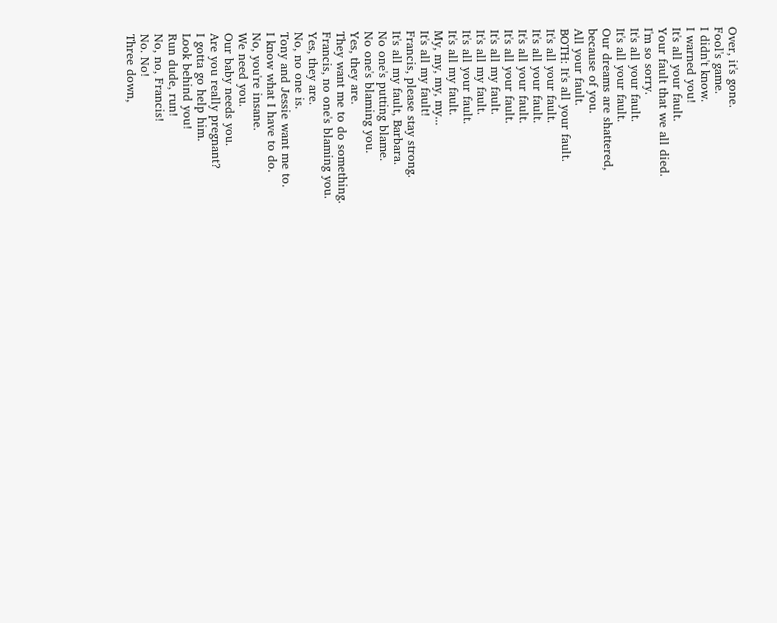Over, it's gone.
Fool's game.
I didn't know.
I warned you!
It's all your fault.
Your fault that we all died.
I'm so sorry.
It's all your fault.
It's all your fault.
Our dreams are shattered,
because of you.
All your fault.
BOTH: It's all your fault.
It's all your fault.
It's all your fault.
It's all your fault.
It's all your fault.
It's all my fault.
It's all my fault.
It's all your fault.
It's all my fault.
My, my, my, my...
It's all my fault!
Francis, please stay strong.
It's all my fault, Barbara.
No one's putting blame.
No one's blaming you.
Yes, they are.
They want me to do something.
Francis, no one's blaming you.
Yes, they are.
No, no one is.
Tony and Jessie want me to.
I know what I have to do.
No, you're insane.
We need you.
Our baby needs you.
Are you really pregnant?
I gotta go help him.
Look behind you!
Run dude, run!
No, no, Francis!
No. No!
Three down,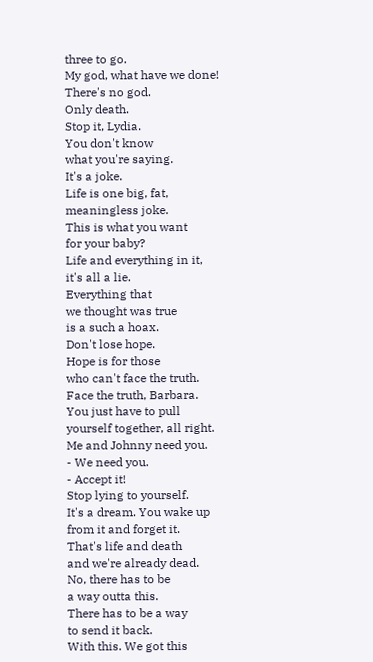three to go.
My god, what have we done!
There's no god.
Only death.
Stop it, Lydia.
You don't know
what you're saying.
It's a joke.
Life is one big, fat,
meaningless joke.
This is what you want
for your baby?
Life and everything in it,
it's all a lie.
Everything that
we thought was true
is a such a hoax.
Don't lose hope.
Hope is for those
who can't face the truth.
Face the truth, Barbara.
You just have to pull
yourself together, all right.
Me and Johnny need you.
- We need you.
- Accept it!
Stop lying to yourself.
It's a dream. You wake up
from it and forget it.
That's life and death
and we're already dead.
No, there has to be
a way outta this.
There has to be a way
to send it back.
With this. We got this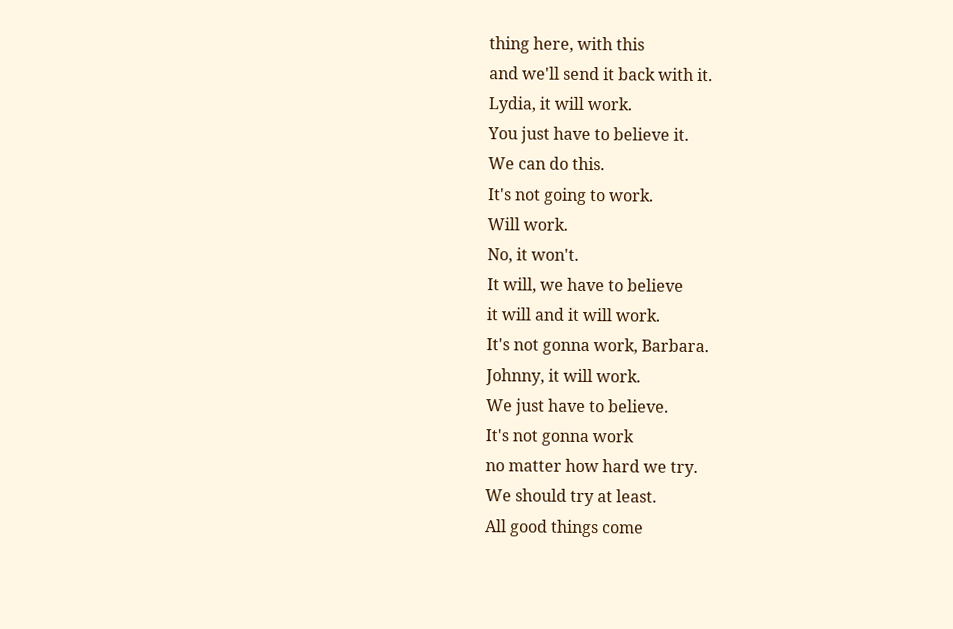thing here, with this
and we'll send it back with it.
Lydia, it will work.
You just have to believe it.
We can do this.
It's not going to work.
Will work.
No, it won't.
It will, we have to believe
it will and it will work.
It's not gonna work, Barbara.
Johnny, it will work.
We just have to believe.
It's not gonna work
no matter how hard we try.
We should try at least.
All good things come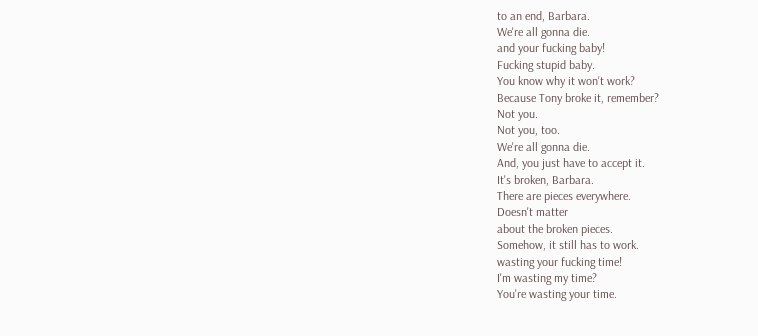to an end, Barbara.
We're all gonna die.
and your fucking baby!
Fucking stupid baby.
You know why it won't work?
Because Tony broke it, remember?
Not you.
Not you, too.
We're all gonna die.
And, you just have to accept it.
It's broken, Barbara.
There are pieces everywhere.
Doesn't matter
about the broken pieces.
Somehow, it still has to work.
wasting your fucking time!
I'm wasting my time?
You're wasting your time.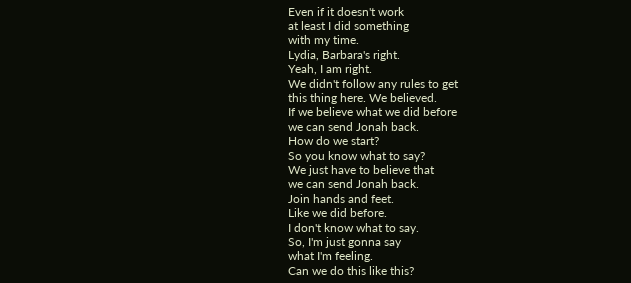Even if it doesn't work
at least I did something
with my time.
Lydia, Barbara's right.
Yeah, I am right.
We didn't follow any rules to get
this thing here. We believed.
If we believe what we did before
we can send Jonah back.
How do we start?
So you know what to say?
We just have to believe that
we can send Jonah back.
Join hands and feet.
Like we did before.
I don't know what to say.
So, I'm just gonna say
what I'm feeling.
Can we do this like this?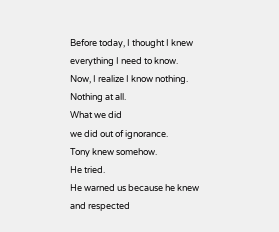Before today, I thought I knew
everything I need to know.
Now, I realize I know nothing.
Nothing at all.
What we did
we did out of ignorance.
Tony knew somehow.
He tried.
He warned us because he knew
and respected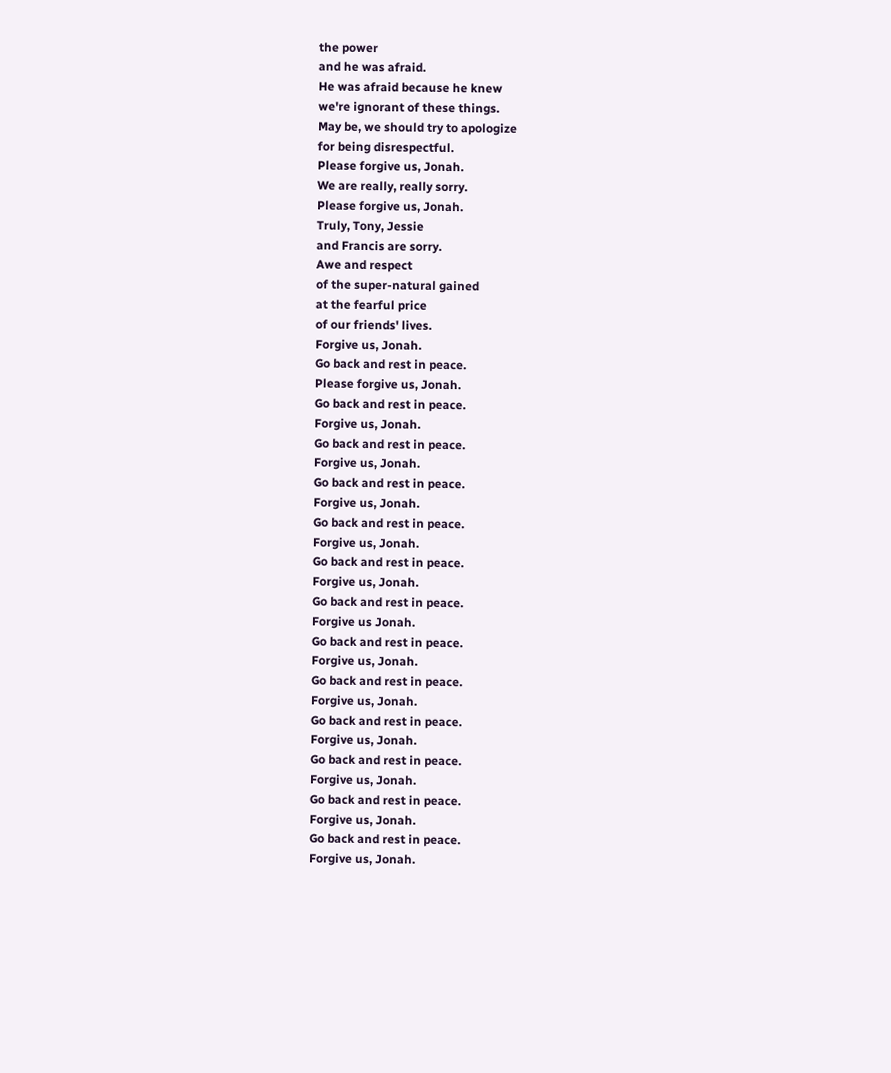the power
and he was afraid.
He was afraid because he knew
we're ignorant of these things.
May be, we should try to apologize
for being disrespectful.
Please forgive us, Jonah.
We are really, really sorry.
Please forgive us, Jonah.
Truly, Tony, Jessie
and Francis are sorry.
Awe and respect
of the super-natural gained
at the fearful price
of our friends' lives.
Forgive us, Jonah.
Go back and rest in peace.
Please forgive us, Jonah.
Go back and rest in peace.
Forgive us, Jonah.
Go back and rest in peace.
Forgive us, Jonah.
Go back and rest in peace.
Forgive us, Jonah.
Go back and rest in peace.
Forgive us, Jonah.
Go back and rest in peace.
Forgive us, Jonah.
Go back and rest in peace.
Forgive us Jonah.
Go back and rest in peace.
Forgive us, Jonah.
Go back and rest in peace.
Forgive us, Jonah.
Go back and rest in peace.
Forgive us, Jonah.
Go back and rest in peace.
Forgive us, Jonah.
Go back and rest in peace.
Forgive us, Jonah.
Go back and rest in peace.
Forgive us, Jonah.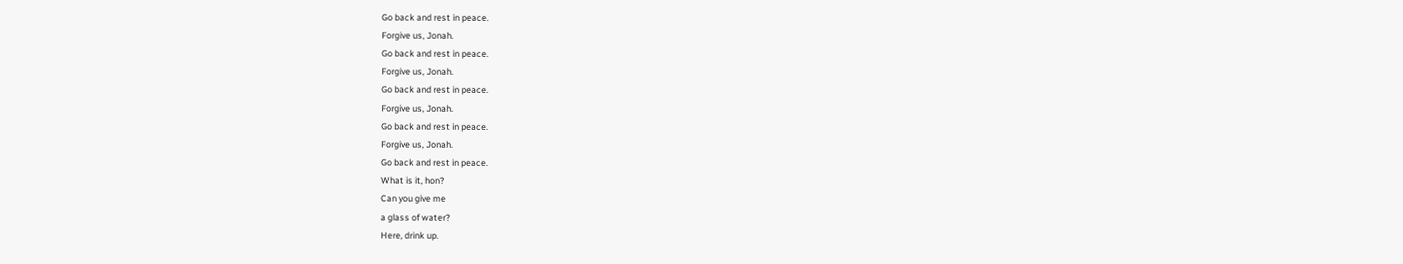Go back and rest in peace.
Forgive us, Jonah.
Go back and rest in peace.
Forgive us, Jonah.
Go back and rest in peace.
Forgive us, Jonah.
Go back and rest in peace.
Forgive us, Jonah.
Go back and rest in peace.
What is it, hon?
Can you give me
a glass of water?
Here, drink up.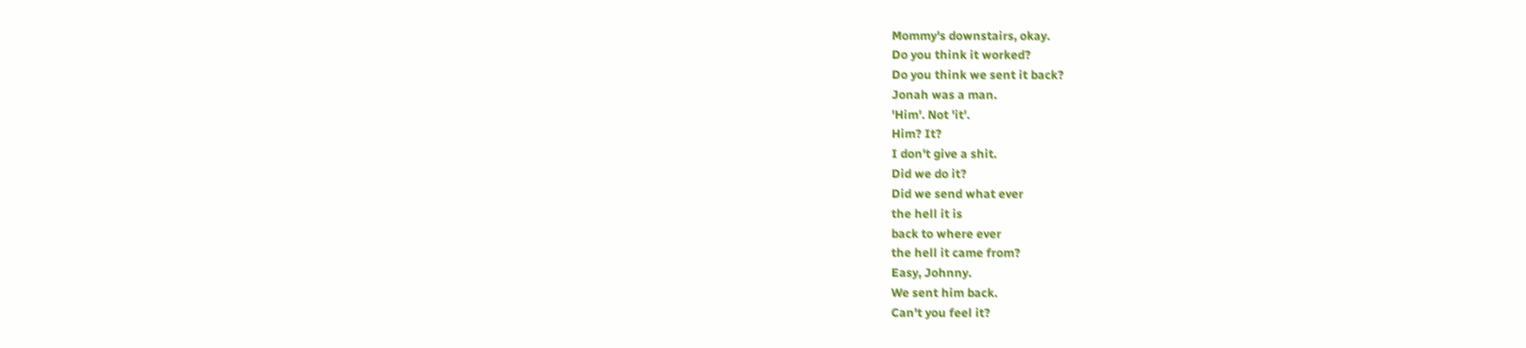Mommy's downstairs, okay.
Do you think it worked?
Do you think we sent it back?
Jonah was a man.
'Him'. Not 'it'.
Him? It?
I don't give a shit.
Did we do it?
Did we send what ever
the hell it is
back to where ever
the hell it came from?
Easy, Johnny.
We sent him back.
Can't you feel it?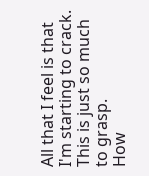All that I feel is that
I'm starting to crack.
This is just so much to grasp.
How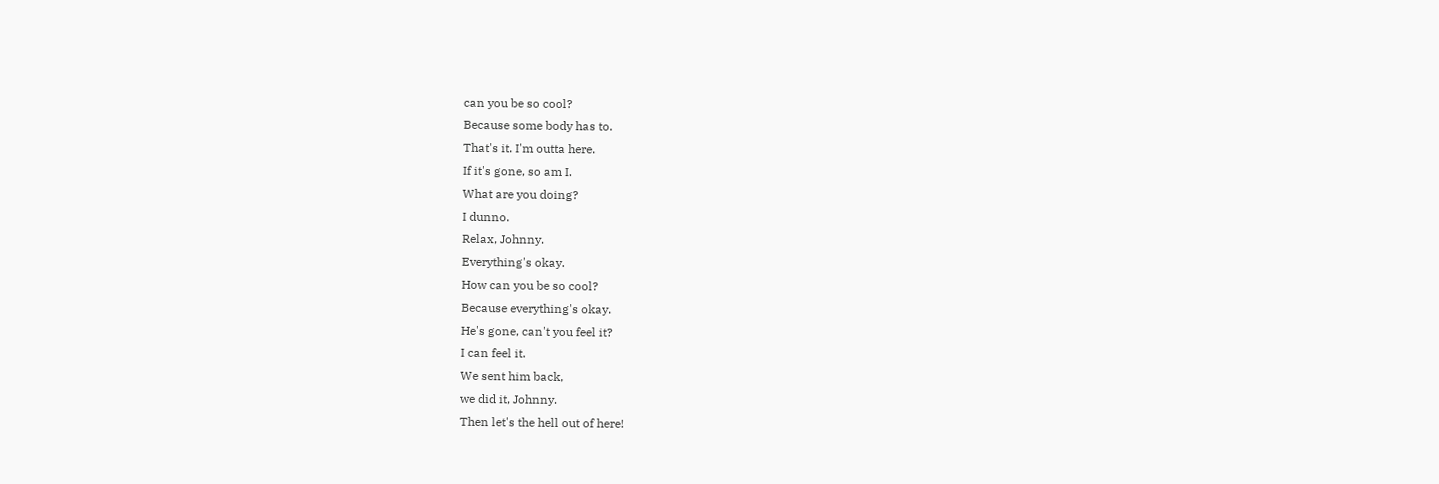can you be so cool?
Because some body has to.
That's it. I'm outta here.
If it's gone, so am I.
What are you doing?
I dunno.
Relax, Johnny.
Everything's okay.
How can you be so cool?
Because everything's okay.
He's gone, can't you feel it?
I can feel it.
We sent him back,
we did it, Johnny.
Then let's the hell out of here!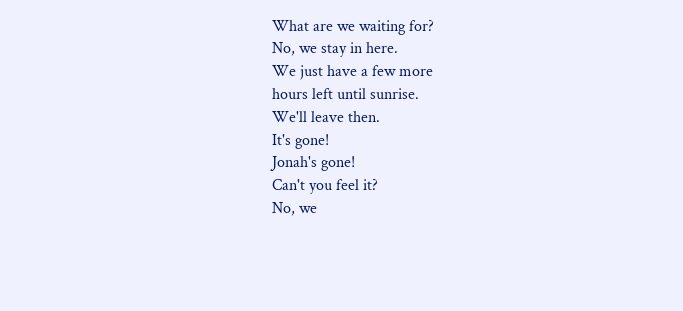What are we waiting for?
No, we stay in here.
We just have a few more
hours left until sunrise.
We'll leave then.
It's gone!
Jonah's gone!
Can't you feel it?
No, we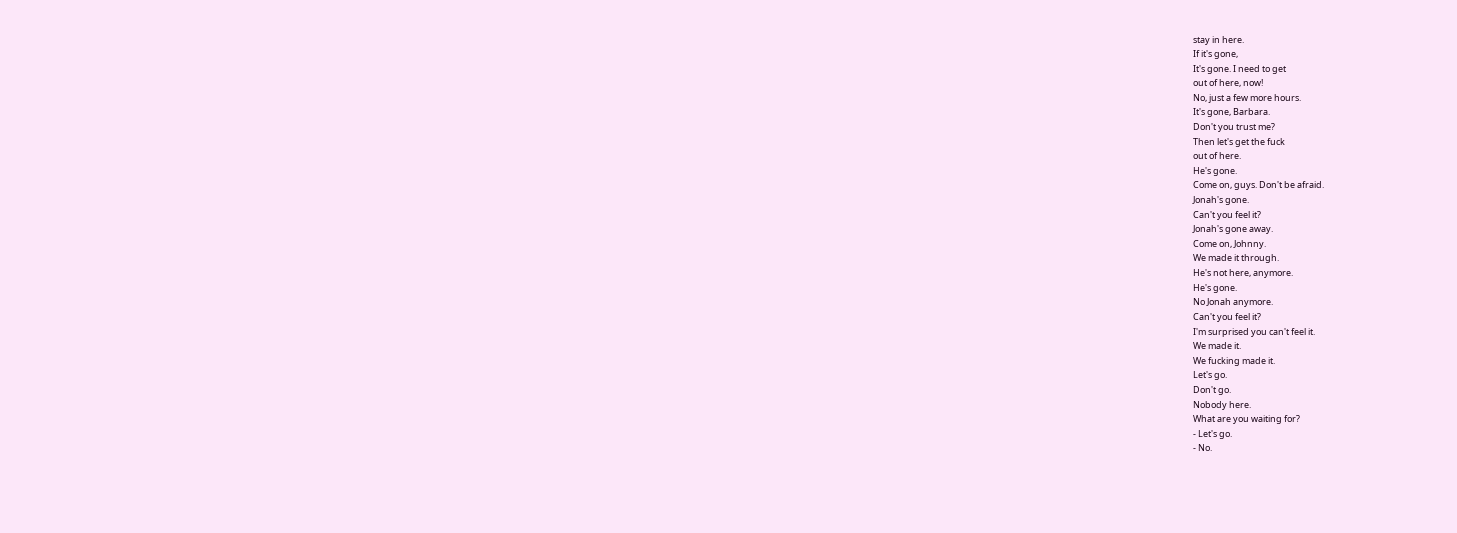stay in here.
If it's gone,
It's gone. I need to get
out of here, now!
No, just a few more hours.
It's gone, Barbara.
Don't you trust me?
Then let's get the fuck
out of here.
He's gone.
Come on, guys. Don't be afraid.
Jonah's gone.
Can't you feel it?
Jonah's gone away.
Come on, Johnny.
We made it through.
He's not here, anymore.
He's gone.
No Jonah anymore.
Can't you feel it?
I'm surprised you can't feel it.
We made it.
We fucking made it.
Let's go.
Don't go.
Nobody here.
What are you waiting for?
- Let's go.
- No.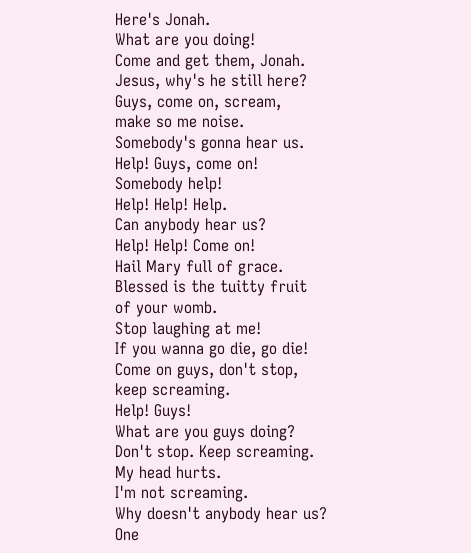Here's Jonah.
What are you doing!
Come and get them, Jonah.
Jesus, why's he still here?
Guys, come on, scream,
make so me noise.
Somebody's gonna hear us.
Help! Guys, come on!
Somebody help!
Help! Help! Help.
Can anybody hear us?
Help! Help! Come on!
Hail Mary full of grace.
Blessed is the tuitty fruit
of your womb.
Stop laughing at me!
If you wanna go die, go die!
Come on guys, don't stop,
keep screaming.
Help! Guys!
What are you guys doing?
Don't stop. Keep screaming.
My head hurts.
I'm not screaming.
Why doesn't anybody hear us?
One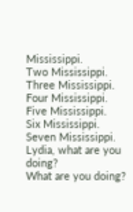Mississippi.
Two Mississippi.
Three Mississippi.
Four Mississippi.
Five Mississippi.
Six Mississippi.
Seven Mississippi.
Lydia, what are you doing?
What are you doing?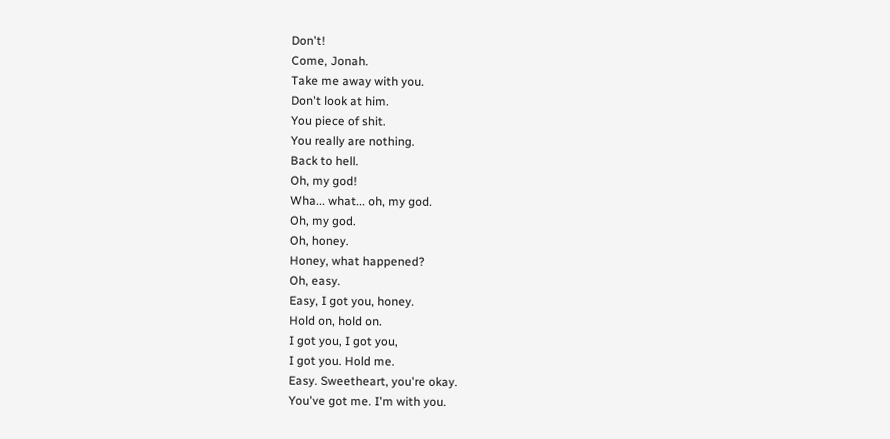Don't!
Come, Jonah.
Take me away with you.
Don't look at him.
You piece of shit.
You really are nothing.
Back to hell.
Oh, my god!
Wha... what... oh, my god.
Oh, my god.
Oh, honey.
Honey, what happened?
Oh, easy.
Easy, I got you, honey.
Hold on, hold on.
I got you, I got you,
I got you. Hold me.
Easy. Sweetheart, you're okay.
You've got me. I'm with you.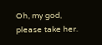Oh, my god, please take her.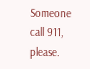Someone call 911, please.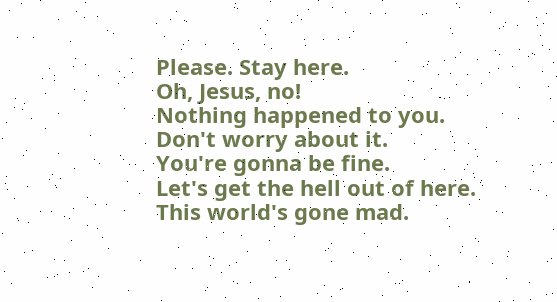Please. Stay here.
Oh, Jesus, no!
Nothing happened to you.
Don't worry about it.
You're gonna be fine.
Let's get the hell out of here.
This world's gone mad.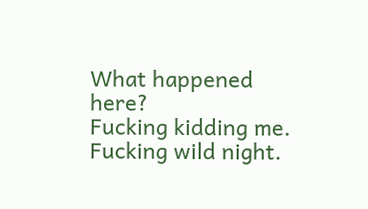What happened here?
Fucking kidding me.
Fucking wild night.